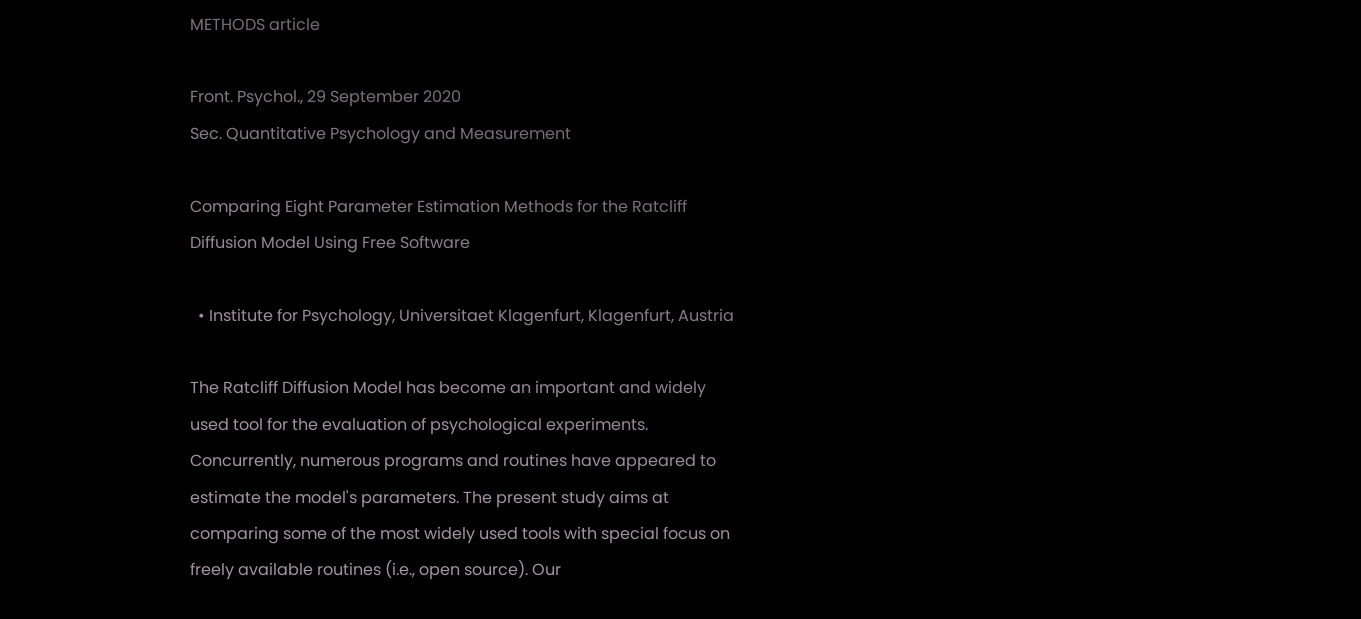METHODS article

Front. Psychol., 29 September 2020
Sec. Quantitative Psychology and Measurement

Comparing Eight Parameter Estimation Methods for the Ratcliff Diffusion Model Using Free Software

  • Institute for Psychology, Universitaet Klagenfurt, Klagenfurt, Austria

The Ratcliff Diffusion Model has become an important and widely used tool for the evaluation of psychological experiments. Concurrently, numerous programs and routines have appeared to estimate the model's parameters. The present study aims at comparing some of the most widely used tools with special focus on freely available routines (i.e., open source). Our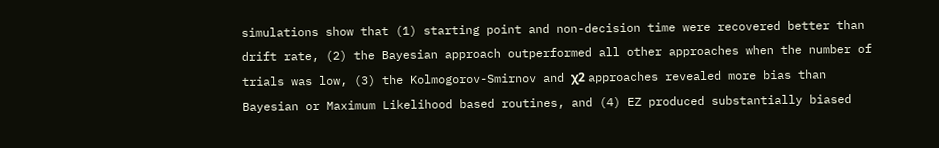simulations show that (1) starting point and non-decision time were recovered better than drift rate, (2) the Bayesian approach outperformed all other approaches when the number of trials was low, (3) the Kolmogorov-Smirnov and χ2 approaches revealed more bias than Bayesian or Maximum Likelihood based routines, and (4) EZ produced substantially biased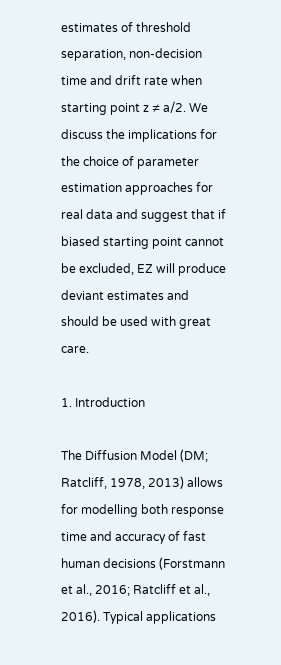estimates of threshold separation, non-decision time and drift rate when starting point z ≠ a/2. We discuss the implications for the choice of parameter estimation approaches for real data and suggest that if biased starting point cannot be excluded, EZ will produce deviant estimates and should be used with great care.

1. Introduction

The Diffusion Model (DM; Ratcliff, 1978, 2013) allows for modelling both response time and accuracy of fast human decisions (Forstmann et al., 2016; Ratcliff et al., 2016). Typical applications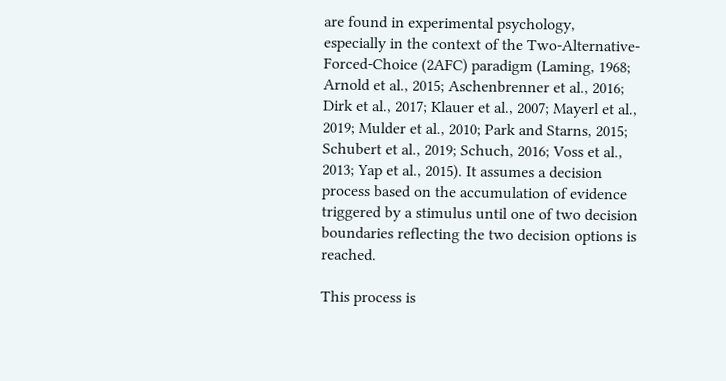are found in experimental psychology, especially in the context of the Two-Alternative-Forced-Choice (2AFC) paradigm (Laming, 1968; Arnold et al., 2015; Aschenbrenner et al., 2016; Dirk et al., 2017; Klauer et al., 2007; Mayerl et al., 2019; Mulder et al., 2010; Park and Starns, 2015; Schubert et al., 2019; Schuch, 2016; Voss et al., 2013; Yap et al., 2015). It assumes a decision process based on the accumulation of evidence triggered by a stimulus until one of two decision boundaries reflecting the two decision options is reached.

This process is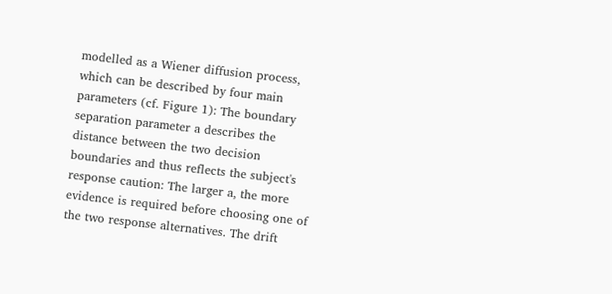modelled as a Wiener diffusion process, which can be described by four main parameters (cf. Figure 1): The boundary separation parameter a describes the distance between the two decision boundaries and thus reflects the subject's response caution: The larger a, the more evidence is required before choosing one of the two response alternatives. The drift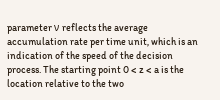parameter ν reflects the average accumulation rate per time unit, which is an indication of the speed of the decision process. The starting point 0 < z < a is the location relative to the two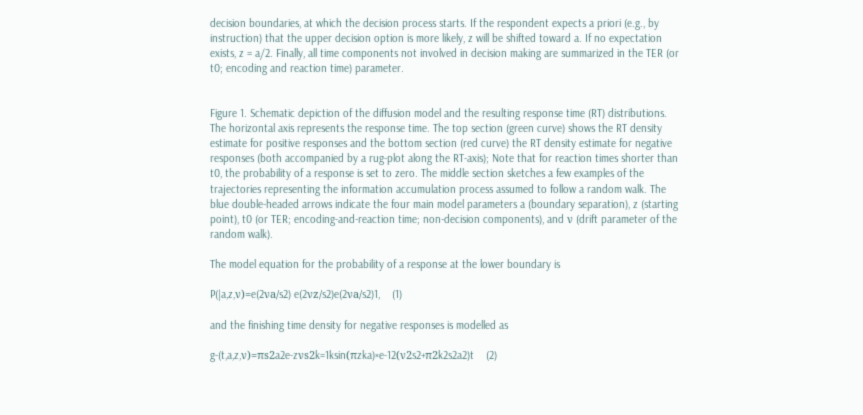decision boundaries, at which the decision process starts. If the respondent expects a priori (e.g., by instruction) that the upper decision option is more likely, z will be shifted toward a. If no expectation exists, z = a/2. Finally, all time components not involved in decision making are summarized in the TER (or t0; encoding and reaction time) parameter.


Figure 1. Schematic depiction of the diffusion model and the resulting response time (RT) distributions. The horizontal axis represents the response time. The top section (green curve) shows the RT density estimate for positive responses and the bottom section (red curve) the RT density estimate for negative responses (both accompanied by a rug-plot along the RT-axis); Note that for reaction times shorter than t0, the probability of a response is set to zero. The middle section sketches a few examples of the trajectories representing the information accumulation process assumed to follow a random walk. The blue double-headed arrows indicate the four main model parameters a (boundary separation), z (starting point), t0 (or TER; encoding-and-reaction time; non-decision components), and ν (drift parameter of the random walk).

The model equation for the probability of a response at the lower boundary is

P(|a,z,ν)=e(2νa/s2) e(2νz/s2)e(2νa/s2)1,    (1)

and the finishing time density for negative responses is modelled as

g-(t,a,z,ν)=πs2a2e-zνs2k=1ksin(πzka)×e-12(ν2s2+π2k2s2a2)t    (2)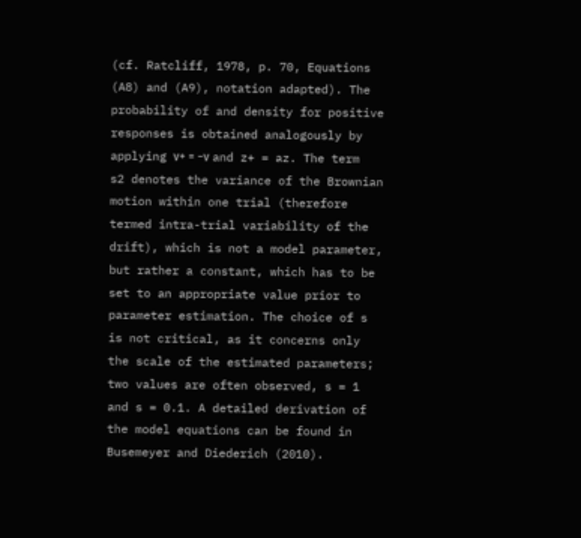(cf. Ratcliff, 1978, p. 70, Equations (A8) and (A9), notation adapted). The probability of and density for positive responses is obtained analogously by applying ν+ = −ν and z+ = az. The term s2 denotes the variance of the Brownian motion within one trial (therefore termed intra-trial variability of the drift), which is not a model parameter, but rather a constant, which has to be set to an appropriate value prior to parameter estimation. The choice of s is not critical, as it concerns only the scale of the estimated parameters; two values are often observed, s = 1 and s = 0.1. A detailed derivation of the model equations can be found in Busemeyer and Diederich (2010).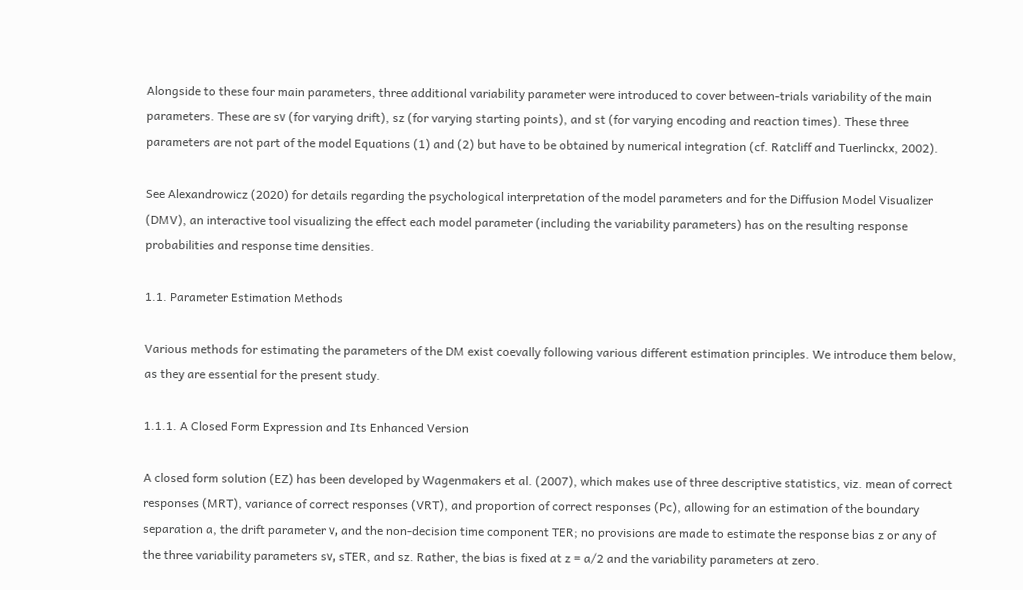Alongside to these four main parameters, three additional variability parameter were introduced to cover between-trials variability of the main parameters. These are sν (for varying drift), sz (for varying starting points), and st (for varying encoding and reaction times). These three parameters are not part of the model Equations (1) and (2) but have to be obtained by numerical integration (cf. Ratcliff and Tuerlinckx, 2002).

See Alexandrowicz (2020) for details regarding the psychological interpretation of the model parameters and for the Diffusion Model Visualizer (DMV), an interactive tool visualizing the effect each model parameter (including the variability parameters) has on the resulting response probabilities and response time densities.

1.1. Parameter Estimation Methods

Various methods for estimating the parameters of the DM exist coevally following various different estimation principles. We introduce them below, as they are essential for the present study.

1.1.1. A Closed Form Expression and Its Enhanced Version

A closed form solution (EZ) has been developed by Wagenmakers et al. (2007), which makes use of three descriptive statistics, viz. mean of correct responses (MRT), variance of correct responses (VRT), and proportion of correct responses (Pc), allowing for an estimation of the boundary separation a, the drift parameter ν, and the non-decision time component TER; no provisions are made to estimate the response bias z or any of the three variability parameters sν, sTER, and sz. Rather, the bias is fixed at z = a/2 and the variability parameters at zero.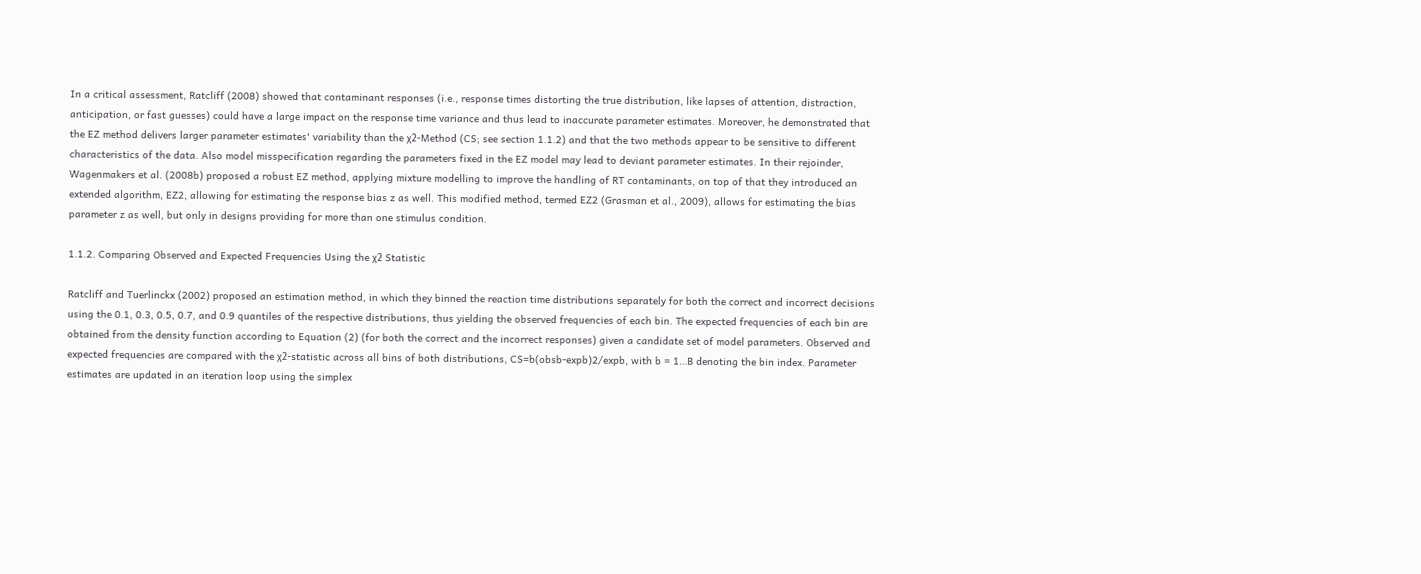In a critical assessment, Ratcliff (2008) showed that contaminant responses (i.e., response times distorting the true distribution, like lapses of attention, distraction, anticipation, or fast guesses) could have a large impact on the response time variance and thus lead to inaccurate parameter estimates. Moreover, he demonstrated that the EZ method delivers larger parameter estimates' variability than the χ2-Method (CS; see section 1.1.2) and that the two methods appear to be sensitive to different characteristics of the data. Also model misspecification regarding the parameters fixed in the EZ model may lead to deviant parameter estimates. In their rejoinder, Wagenmakers et al. (2008b) proposed a robust EZ method, applying mixture modelling to improve the handling of RT contaminants, on top of that they introduced an extended algorithm, EZ2, allowing for estimating the response bias z as well. This modified method, termed EZ2 (Grasman et al., 2009), allows for estimating the bias parameter z as well, but only in designs providing for more than one stimulus condition.

1.1.2. Comparing Observed and Expected Frequencies Using the χ2 Statistic

Ratcliff and Tuerlinckx (2002) proposed an estimation method, in which they binned the reaction time distributions separately for both the correct and incorrect decisions using the 0.1, 0.3, 0.5, 0.7, and 0.9 quantiles of the respective distributions, thus yielding the observed frequencies of each bin. The expected frequencies of each bin are obtained from the density function according to Equation (2) (for both the correct and the incorrect responses) given a candidate set of model parameters. Observed and expected frequencies are compared with the χ2-statistic across all bins of both distributions, CS=b(obsb-expb)2/expb, with b = 1…B denoting the bin index. Parameter estimates are updated in an iteration loop using the simplex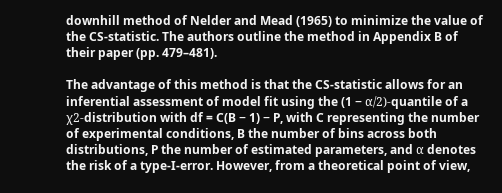downhill method of Nelder and Mead (1965) to minimize the value of the CS-statistic. The authors outline the method in Appendix B of their paper (pp. 479–481).

The advantage of this method is that the CS-statistic allows for an inferential assessment of model fit using the (1 − α/2)-quantile of a χ2-distribution with df = C(B − 1) − P, with C representing the number of experimental conditions, B the number of bins across both distributions, P the number of estimated parameters, and α denotes the risk of a type-I-error. However, from a theoretical point of view,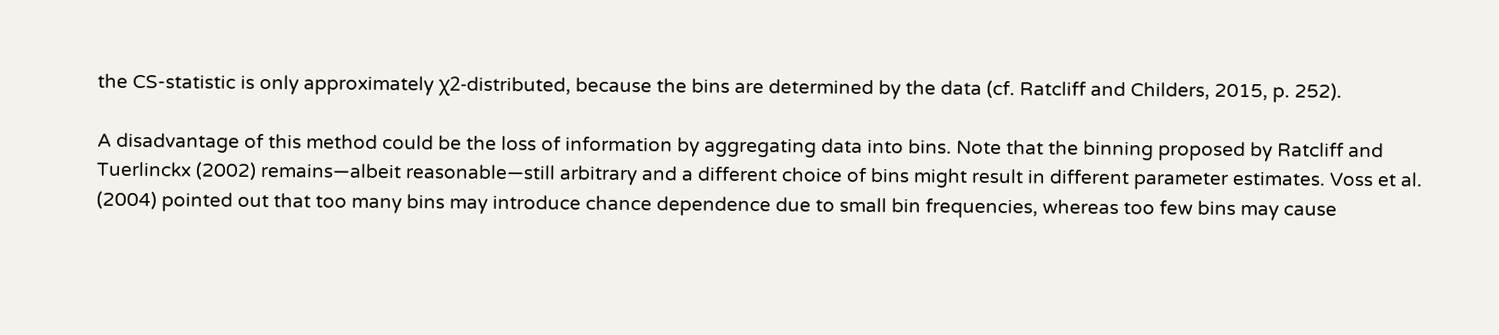the CS-statistic is only approximately χ2-distributed, because the bins are determined by the data (cf. Ratcliff and Childers, 2015, p. 252).

A disadvantage of this method could be the loss of information by aggregating data into bins. Note that the binning proposed by Ratcliff and Tuerlinckx (2002) remains—albeit reasonable—still arbitrary and a different choice of bins might result in different parameter estimates. Voss et al. (2004) pointed out that too many bins may introduce chance dependence due to small bin frequencies, whereas too few bins may cause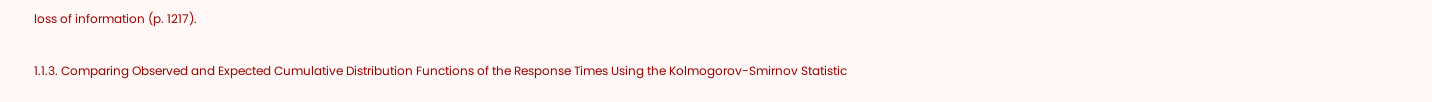loss of information (p. 1217).

1.1.3. Comparing Observed and Expected Cumulative Distribution Functions of the Response Times Using the Kolmogorov-Smirnov Statistic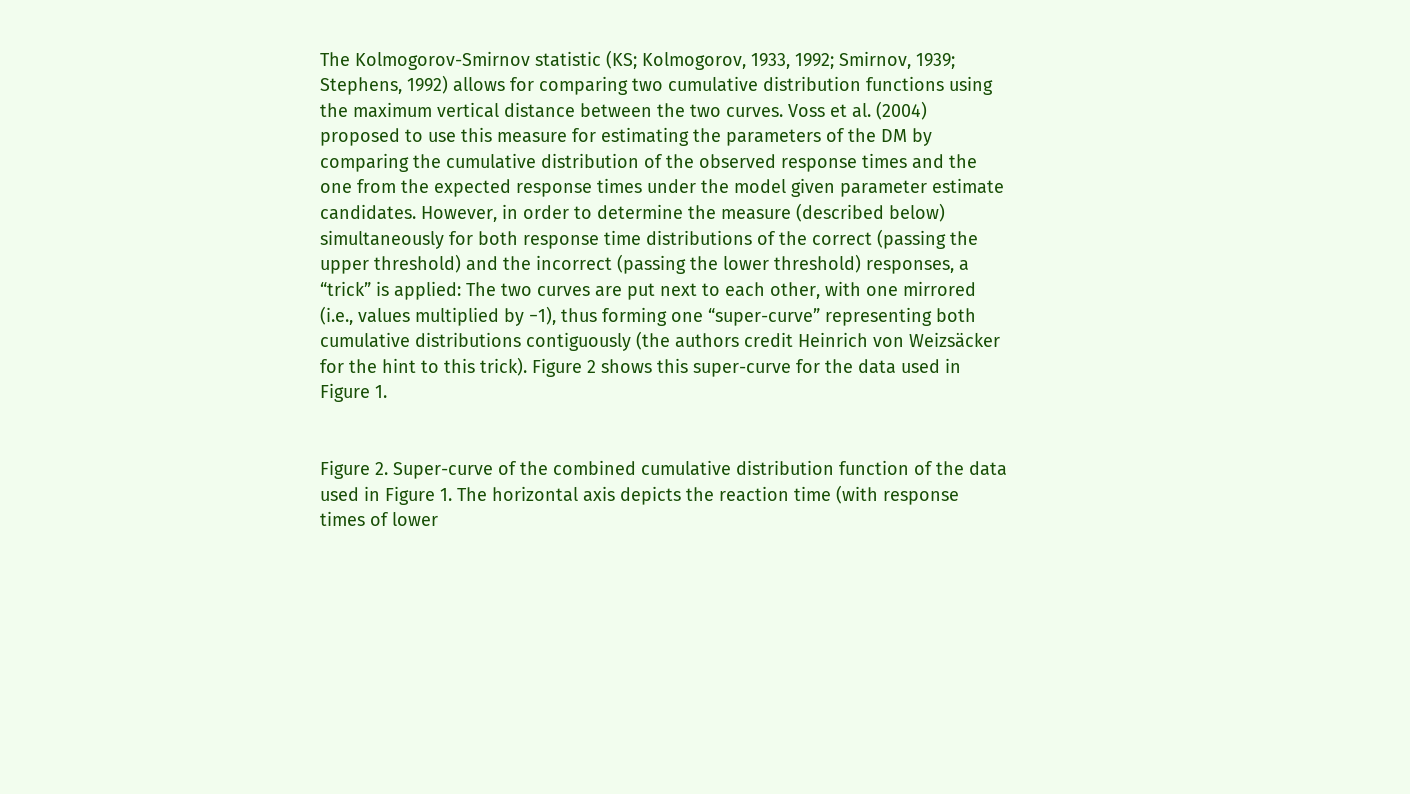The Kolmogorov-Smirnov statistic (KS; Kolmogorov, 1933, 1992; Smirnov, 1939; Stephens, 1992) allows for comparing two cumulative distribution functions using the maximum vertical distance between the two curves. Voss et al. (2004) proposed to use this measure for estimating the parameters of the DM by comparing the cumulative distribution of the observed response times and the one from the expected response times under the model given parameter estimate candidates. However, in order to determine the measure (described below) simultaneously for both response time distributions of the correct (passing the upper threshold) and the incorrect (passing the lower threshold) responses, a “trick” is applied: The two curves are put next to each other, with one mirrored (i.e., values multiplied by −1), thus forming one “super-curve” representing both cumulative distributions contiguously (the authors credit Heinrich von Weizsäcker for the hint to this trick). Figure 2 shows this super-curve for the data used in Figure 1.


Figure 2. Super-curve of the combined cumulative distribution function of the data used in Figure 1. The horizontal axis depicts the reaction time (with response times of lower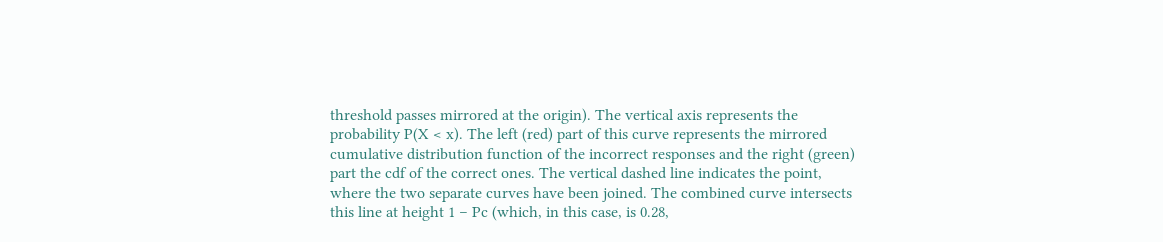threshold passes mirrored at the origin). The vertical axis represents the probability P(X < x). The left (red) part of this curve represents the mirrored cumulative distribution function of the incorrect responses and the right (green) part the cdf of the correct ones. The vertical dashed line indicates the point, where the two separate curves have been joined. The combined curve intersects this line at height 1 − Pc (which, in this case, is 0.28,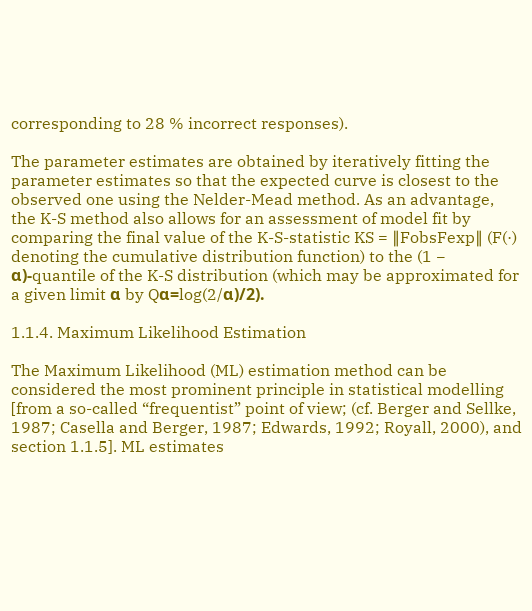corresponding to 28 % incorrect responses).

The parameter estimates are obtained by iteratively fitting the parameter estimates so that the expected curve is closest to the observed one using the Nelder-Mead method. As an advantage, the K-S method also allows for an assessment of model fit by comparing the final value of the K-S-statistic KS = ∥FobsFexp∥ (F(·) denoting the cumulative distribution function) to the (1 − α)-quantile of the K-S distribution (which may be approximated for a given limit α by Qα=log(2/α)/2).

1.1.4. Maximum Likelihood Estimation

The Maximum Likelihood (ML) estimation method can be considered the most prominent principle in statistical modelling [from a so-called “frequentist” point of view; (cf. Berger and Sellke, 1987; Casella and Berger, 1987; Edwards, 1992; Royall, 2000), and section 1.1.5]. ML estimates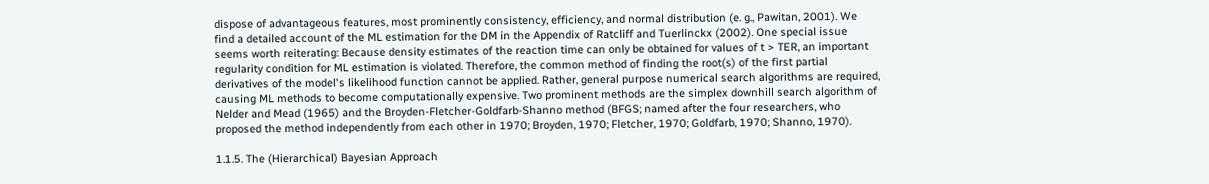dispose of advantageous features, most prominently consistency, efficiency, and normal distribution (e. g., Pawitan, 2001). We find a detailed account of the ML estimation for the DM in the Appendix of Ratcliff and Tuerlinckx (2002). One special issue seems worth reiterating: Because density estimates of the reaction time can only be obtained for values of t > TER, an important regularity condition for ML estimation is violated. Therefore, the common method of finding the root(s) of the first partial derivatives of the model's likelihood function cannot be applied. Rather, general purpose numerical search algorithms are required, causing ML methods to become computationally expensive. Two prominent methods are the simplex downhill search algorithm of Nelder and Mead (1965) and the Broyden-Fletcher-Goldfarb-Shanno method (BFGS; named after the four researchers, who proposed the method independently from each other in 1970; Broyden, 1970; Fletcher, 1970; Goldfarb, 1970; Shanno, 1970).

1.1.5. The (Hierarchical) Bayesian Approach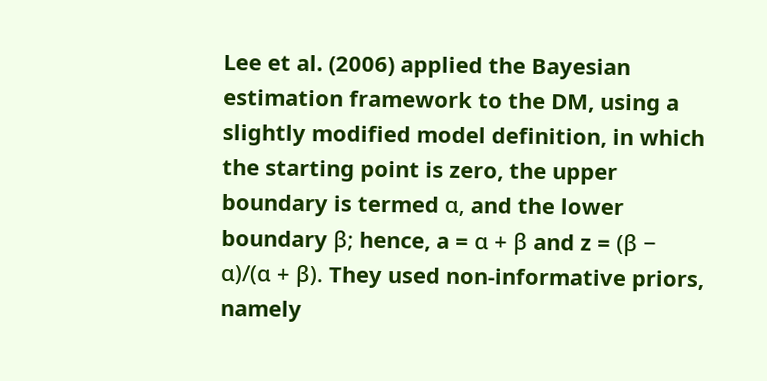Lee et al. (2006) applied the Bayesian estimation framework to the DM, using a slightly modified model definition, in which the starting point is zero, the upper boundary is termed α, and the lower boundary β; hence, a = α + β and z = (β − α)/(α + β). They used non-informative priors, namely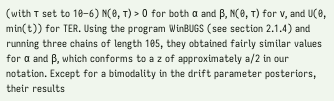(with τ set to 10−6) N(0, τ) > 0 for both α and β, N(0, τ) for ν, and U(0, min(t)) for TER. Using the program WinBUGS (see section 2.1.4) and running three chains of length 105, they obtained fairly similar values for α and β, which conforms to a z of approximately a/2 in our notation. Except for a bimodality in the drift parameter posteriors, their results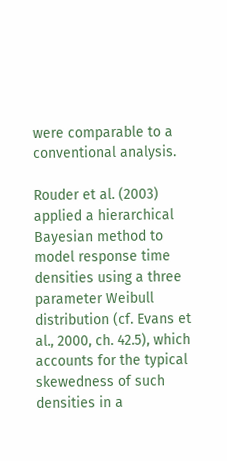were comparable to a conventional analysis.

Rouder et al. (2003) applied a hierarchical Bayesian method to model response time densities using a three parameter Weibull distribution (cf. Evans et al., 2000, ch. 42.5), which accounts for the typical skewedness of such densities in a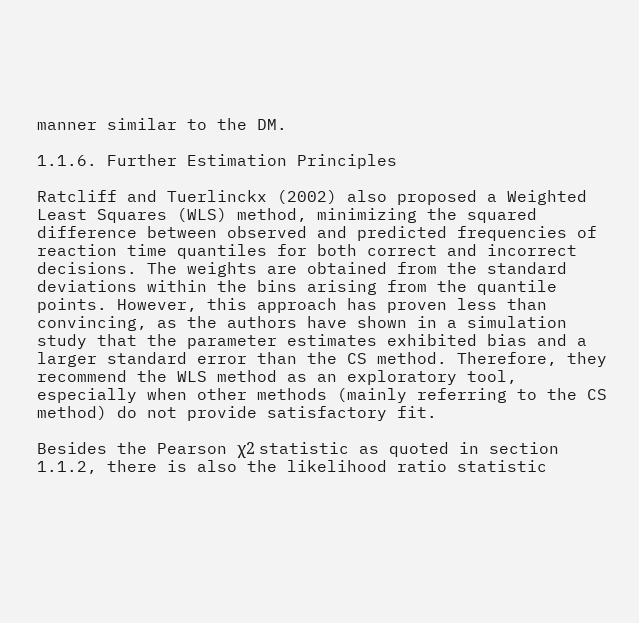manner similar to the DM.

1.1.6. Further Estimation Principles

Ratcliff and Tuerlinckx (2002) also proposed a Weighted Least Squares (WLS) method, minimizing the squared difference between observed and predicted frequencies of reaction time quantiles for both correct and incorrect decisions. The weights are obtained from the standard deviations within the bins arising from the quantile points. However, this approach has proven less than convincing, as the authors have shown in a simulation study that the parameter estimates exhibited bias and a larger standard error than the CS method. Therefore, they recommend the WLS method as an exploratory tool, especially when other methods (mainly referring to the CS method) do not provide satisfactory fit.

Besides the Pearson χ2 statistic as quoted in section 1.1.2, there is also the likelihood ratio statistic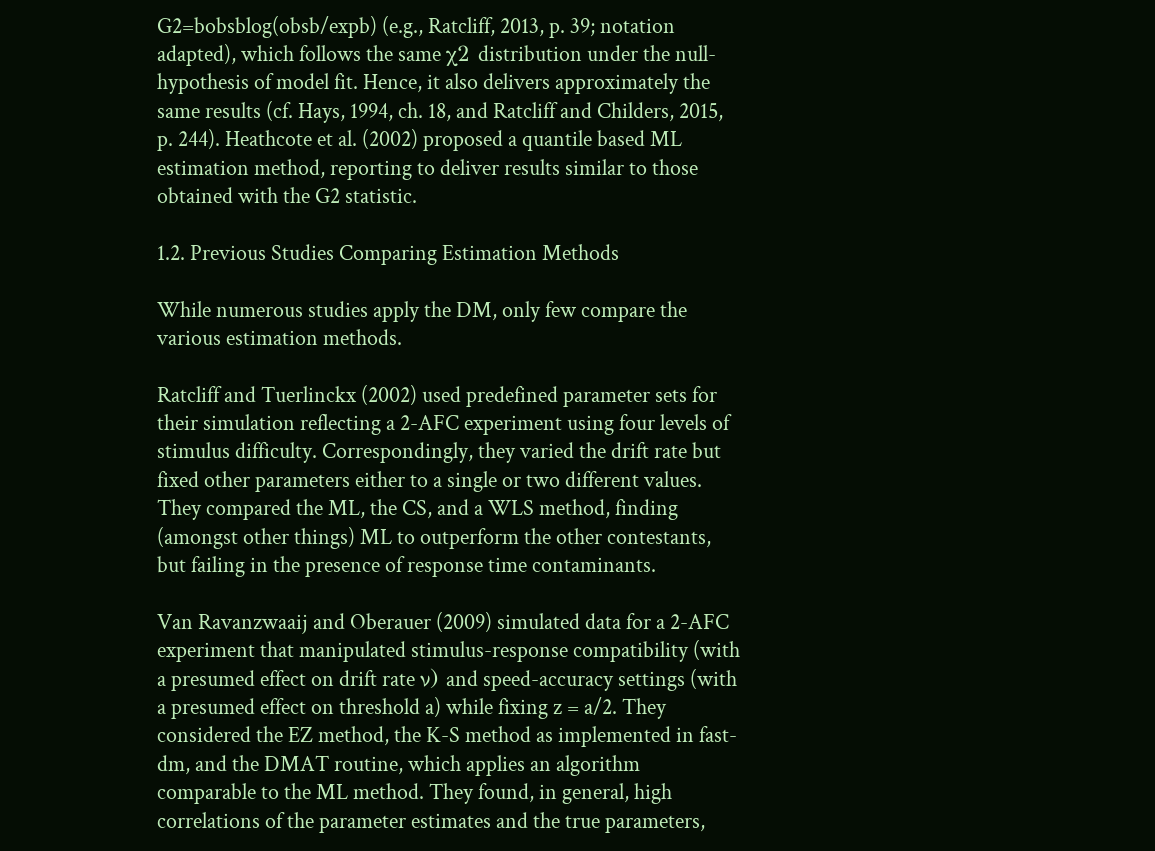G2=bobsblog(obsb/expb) (e.g., Ratcliff, 2013, p. 39; notation adapted), which follows the same χ2 distribution under the null-hypothesis of model fit. Hence, it also delivers approximately the same results (cf. Hays, 1994, ch. 18, and Ratcliff and Childers, 2015, p. 244). Heathcote et al. (2002) proposed a quantile based ML estimation method, reporting to deliver results similar to those obtained with the G2 statistic.

1.2. Previous Studies Comparing Estimation Methods

While numerous studies apply the DM, only few compare the various estimation methods.

Ratcliff and Tuerlinckx (2002) used predefined parameter sets for their simulation reflecting a 2-AFC experiment using four levels of stimulus difficulty. Correspondingly, they varied the drift rate but fixed other parameters either to a single or two different values. They compared the ML, the CS, and a WLS method, finding (amongst other things) ML to outperform the other contestants, but failing in the presence of response time contaminants.

Van Ravanzwaaij and Oberauer (2009) simulated data for a 2-AFC experiment that manipulated stimulus-response compatibility (with a presumed effect on drift rate ν) and speed-accuracy settings (with a presumed effect on threshold a) while fixing z = a/2. They considered the EZ method, the K-S method as implemented in fast-dm, and the DMAT routine, which applies an algorithm comparable to the ML method. They found, in general, high correlations of the parameter estimates and the true parameters,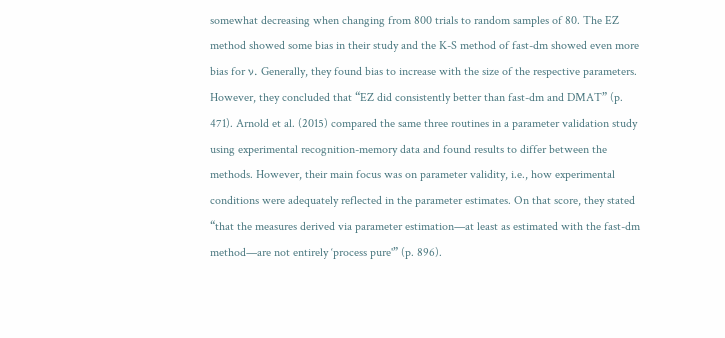somewhat decreasing when changing from 800 trials to random samples of 80. The EZ method showed some bias in their study and the K-S method of fast-dm showed even more bias for ν. Generally, they found bias to increase with the size of the respective parameters. However, they concluded that “EZ did consistently better than fast-dm and DMAT” (p. 471). Arnold et al. (2015) compared the same three routines in a parameter validation study using experimental recognition-memory data and found results to differ between the methods. However, their main focus was on parameter validity, i.e., how experimental conditions were adequately reflected in the parameter estimates. On that score, they stated “that the measures derived via parameter estimation—at least as estimated with the fast-dm method—are not entirely ‘process pure'” (p. 896).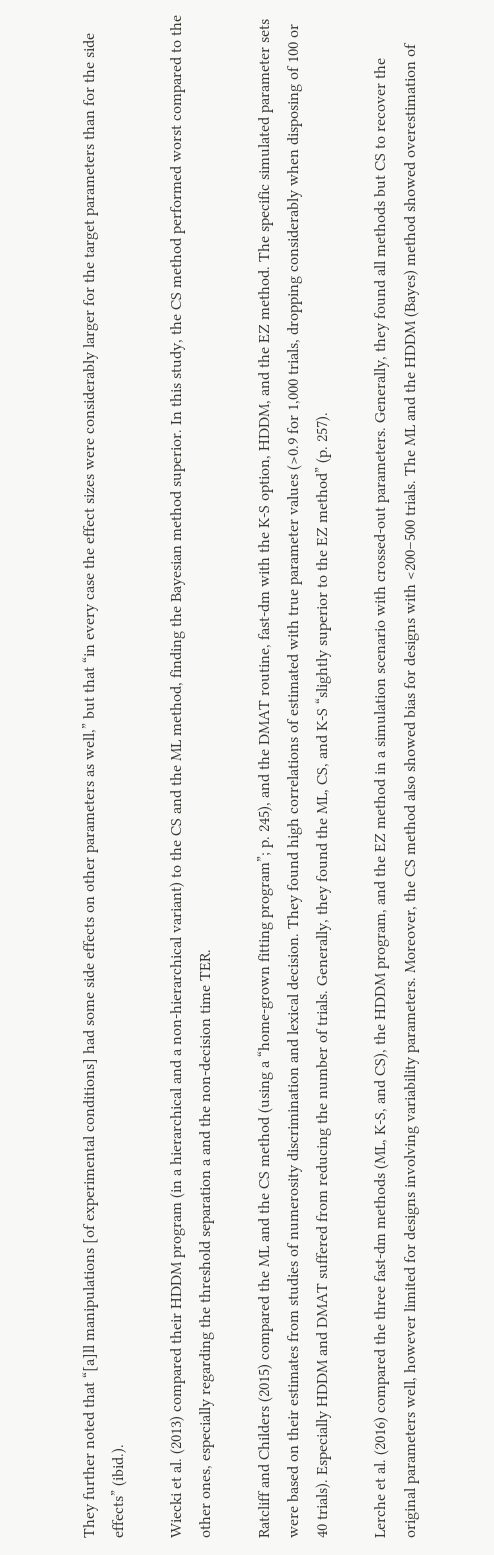They further noted that “[a]ll manipulations [of experimental conditions] had some side effects on other parameters as well,” but that “in every case the effect sizes were considerably larger for the target parameters than for the side effects” (ibid.).

Wiecki et al. (2013) compared their HDDM program (in a hierarchical and a non-hierarchical variant) to the CS and the ML method, finding the Bayesian method superior. In this study, the CS method performed worst compared to the other ones, especially regarding the threshold separation a and the non-decision time TER.

Ratcliff and Childers (2015) compared the ML and the CS method (using a “home-grown fitting program”; p. 245), and the DMAT routine, fast-dm with the K-S option, HDDM, and the EZ method. The specific simulated parameter sets were based on their estimates from studies of numerosity discrimination and lexical decision. They found high correlations of estimated with true parameter values (>0.9 for 1,000 trials, dropping considerably when disposing of 100 or 40 trials). Especially HDDM and DMAT suffered from reducing the number of trials. Generally, they found the ML, CS, and K-S “slightly superior to the EZ method” (p. 257).

Lerche et al. (2016) compared the three fast-dm methods (ML, K-S, and CS), the HDDM program, and the EZ method in a simulation scenario with crossed-out parameters. Generally, they found all methods but CS to recover the original parameters well, however limited for designs involving variability parameters. Moreover, the CS method also showed bias for designs with <200–500 trials. The ML and the HDDM (Bayes) method showed overestimation of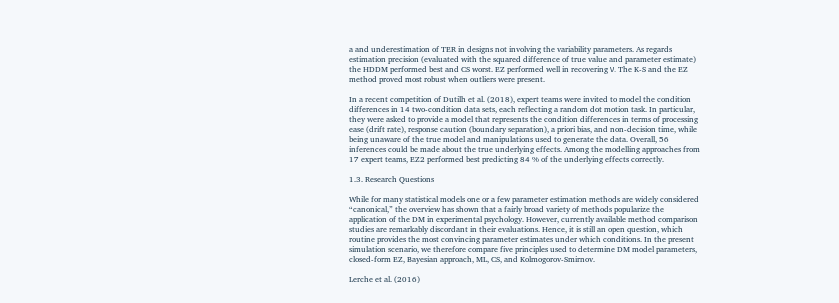a and underestimation of TER in designs not involving the variability parameters. As regards estimation precision (evaluated with the squared difference of true value and parameter estimate) the HDDM performed best and CS worst. EZ performed well in recovering ν. The K-S and the EZ method proved most robust when outliers were present.

In a recent competition of Dutilh et al. (2018), expert teams were invited to model the condition differences in 14 two-condition data sets, each reflecting a random dot motion task. In particular, they were asked to provide a model that represents the condition differences in terms of processing ease (drift rate), response caution (boundary separation), a priori bias, and non-decision time, while being unaware of the true model and manipulations used to generate the data. Overall, 56 inferences could be made about the true underlying effects. Among the modelling approaches from 17 expert teams, EZ2 performed best predicting 84 % of the underlying effects correctly.

1.3. Research Questions

While for many statistical models one or a few parameter estimation methods are widely considered “canonical,” the overview has shown that a fairly broad variety of methods popularize the application of the DM in experimental psychology. However, currently available method comparison studies are remarkably discordant in their evaluations. Hence, it is still an open question, which routine provides the most convincing parameter estimates under which conditions. In the present simulation scenario, we therefore compare five principles used to determine DM model parameters, closed-form EZ, Bayesian approach, ML, CS, and Kolmogorov-Smirnov.

Lerche et al. (2016)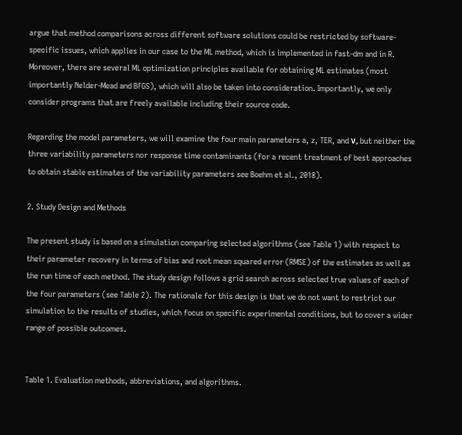argue that method comparisons across different software solutions could be restricted by software-specific issues, which applies in our case to the ML method, which is implemented in fast-dm and in R. Moreover, there are several ML optimization principles available for obtaining ML estimates (most importantly Nelder-Mead and BFGS), which will also be taken into consideration. Importantly, we only consider programs that are freely available including their source code.

Regarding the model parameters, we will examine the four main parameters a, z, TER, and ν, but neither the three variability parameters nor response time contaminants (for a recent treatment of best approaches to obtain stable estimates of the variability parameters see Boehm et al., 2018).

2. Study Design and Methods

The present study is based on a simulation comparing selected algorithms (see Table 1) with respect to their parameter recovery in terms of bias and root mean squared error (RMSE) of the estimates as well as the run time of each method. The study design follows a grid search across selected true values of each of the four parameters (see Table 2). The rationale for this design is that we do not want to restrict our simulation to the results of studies, which focus on specific experimental conditions, but to cover a wider range of possible outcomes.


Table 1. Evaluation methods, abbreviations, and algorithms.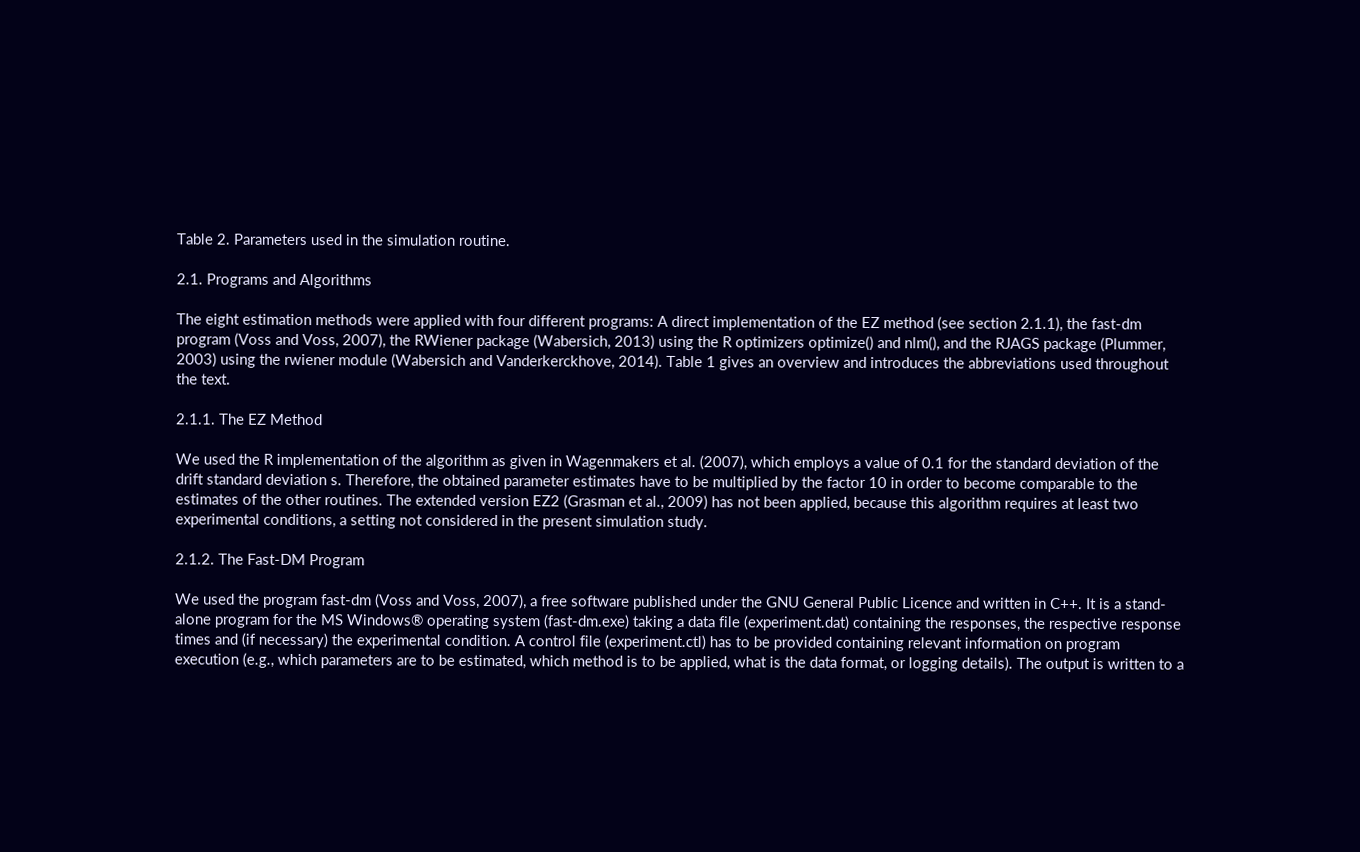Table 2. Parameters used in the simulation routine.

2.1. Programs and Algorithms

The eight estimation methods were applied with four different programs: A direct implementation of the EZ method (see section 2.1.1), the fast-dm program (Voss and Voss, 2007), the RWiener package (Wabersich, 2013) using the R optimizers optimize() and nlm(), and the RJAGS package (Plummer, 2003) using the rwiener module (Wabersich and Vanderkerckhove, 2014). Table 1 gives an overview and introduces the abbreviations used throughout the text.

2.1.1. The EZ Method

We used the R implementation of the algorithm as given in Wagenmakers et al. (2007), which employs a value of 0.1 for the standard deviation of the drift standard deviation s. Therefore, the obtained parameter estimates have to be multiplied by the factor 10 in order to become comparable to the estimates of the other routines. The extended version EZ2 (Grasman et al., 2009) has not been applied, because this algorithm requires at least two experimental conditions, a setting not considered in the present simulation study.

2.1.2. The Fast-DM Program

We used the program fast-dm (Voss and Voss, 2007), a free software published under the GNU General Public Licence and written in C++. It is a stand-alone program for the MS Windows® operating system (fast-dm.exe) taking a data file (experiment.dat) containing the responses, the respective response times and (if necessary) the experimental condition. A control file (experiment.ctl) has to be provided containing relevant information on program execution (e.g., which parameters are to be estimated, which method is to be applied, what is the data format, or logging details). The output is written to a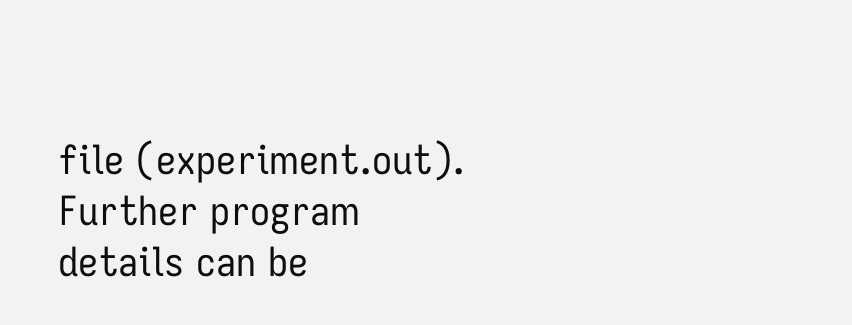file (experiment.out). Further program details can be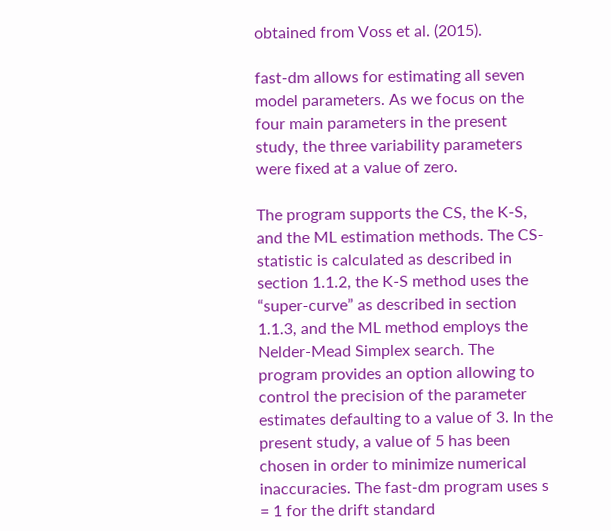obtained from Voss et al. (2015).

fast-dm allows for estimating all seven model parameters. As we focus on the four main parameters in the present study, the three variability parameters were fixed at a value of zero.

The program supports the CS, the K-S, and the ML estimation methods. The CS-statistic is calculated as described in section 1.1.2, the K-S method uses the “super-curve” as described in section 1.1.3, and the ML method employs the Nelder-Mead Simplex search. The program provides an option allowing to control the precision of the parameter estimates defaulting to a value of 3. In the present study, a value of 5 has been chosen in order to minimize numerical inaccuracies. The fast-dm program uses s = 1 for the drift standard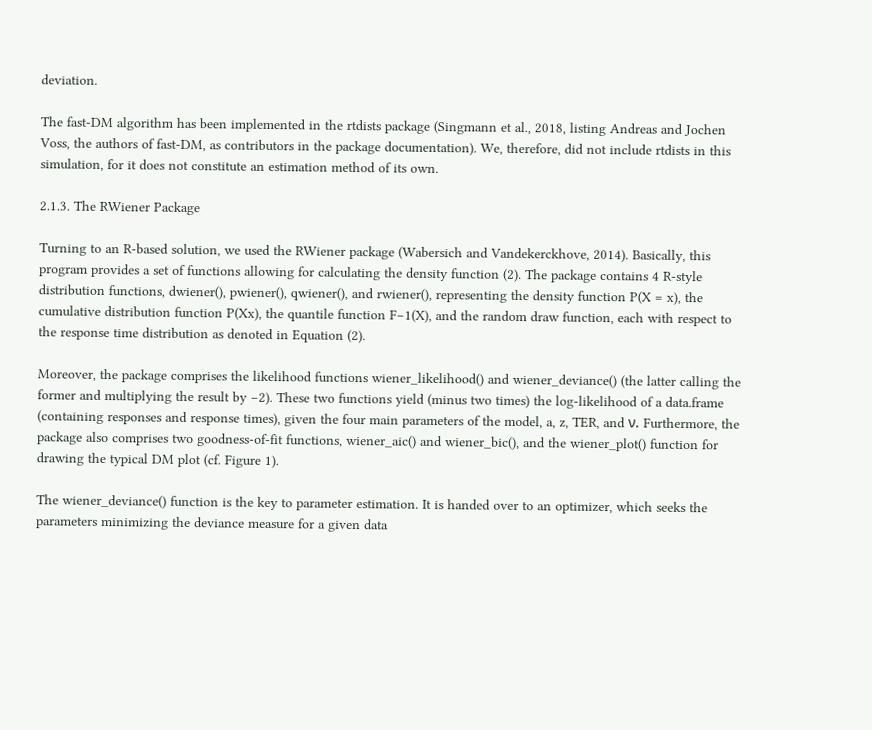deviation.

The fast-DM algorithm has been implemented in the rtdists package (Singmann et al., 2018, listing Andreas and Jochen Voss, the authors of fast-DM, as contributors in the package documentation). We, therefore, did not include rtdists in this simulation, for it does not constitute an estimation method of its own.

2.1.3. The RWiener Package

Turning to an R-based solution, we used the RWiener package (Wabersich and Vandekerckhove, 2014). Basically, this program provides a set of functions allowing for calculating the density function (2). The package contains 4 R-style distribution functions, dwiener(), pwiener(), qwiener(), and rwiener(), representing the density function P(X = x), the cumulative distribution function P(Xx), the quantile function F−1(X), and the random draw function, each with respect to the response time distribution as denoted in Equation (2).

Moreover, the package comprises the likelihood functions wiener_likelihood() and wiener_deviance() (the latter calling the former and multiplying the result by −2). These two functions yield (minus two times) the log-likelihood of a data.frame (containing responses and response times), given the four main parameters of the model, a, z, TER, and ν. Furthermore, the package also comprises two goodness-of-fit functions, wiener_aic() and wiener_bic(), and the wiener_plot() function for drawing the typical DM plot (cf. Figure 1).

The wiener_deviance() function is the key to parameter estimation. It is handed over to an optimizer, which seeks the parameters minimizing the deviance measure for a given data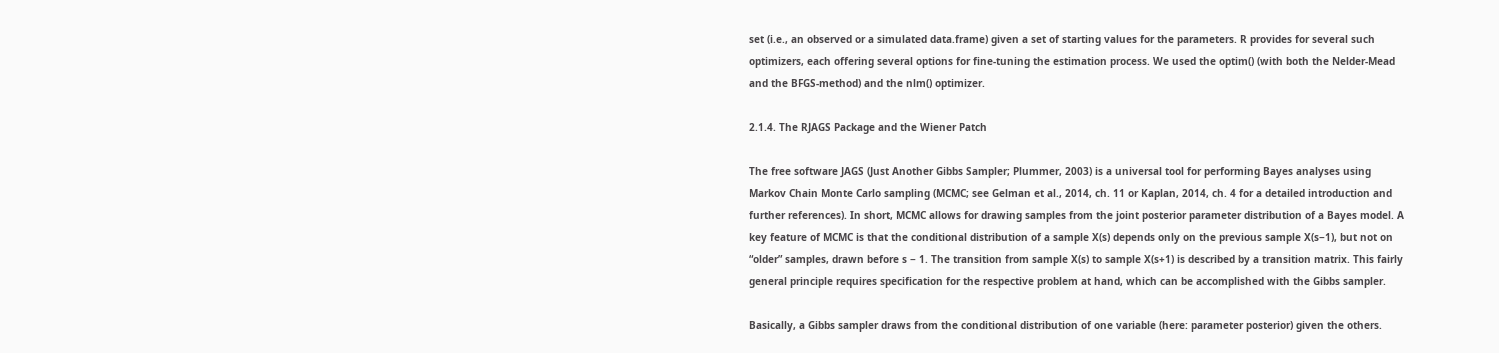set (i.e., an observed or a simulated data.frame) given a set of starting values for the parameters. R provides for several such optimizers, each offering several options for fine-tuning the estimation process. We used the optim() (with both the Nelder-Mead and the BFGS-method) and the nlm() optimizer.

2.1.4. The RJAGS Package and the Wiener Patch

The free software JAGS (Just Another Gibbs Sampler; Plummer, 2003) is a universal tool for performing Bayes analyses using Markov Chain Monte Carlo sampling (MCMC; see Gelman et al., 2014, ch. 11 or Kaplan, 2014, ch. 4 for a detailed introduction and further references). In short, MCMC allows for drawing samples from the joint posterior parameter distribution of a Bayes model. A key feature of MCMC is that the conditional distribution of a sample X(s) depends only on the previous sample X(s−1), but not on “older” samples, drawn before s − 1. The transition from sample X(s) to sample X(s+1) is described by a transition matrix. This fairly general principle requires specification for the respective problem at hand, which can be accomplished with the Gibbs sampler.

Basically, a Gibbs sampler draws from the conditional distribution of one variable (here: parameter posterior) given the others.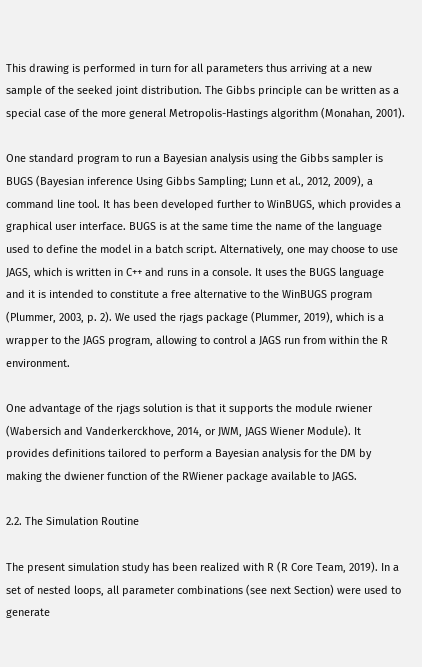This drawing is performed in turn for all parameters thus arriving at a new sample of the seeked joint distribution. The Gibbs principle can be written as a special case of the more general Metropolis-Hastings algorithm (Monahan, 2001).

One standard program to run a Bayesian analysis using the Gibbs sampler is BUGS (Bayesian inference Using Gibbs Sampling; Lunn et al., 2012, 2009), a command line tool. It has been developed further to WinBUGS, which provides a graphical user interface. BUGS is at the same time the name of the language used to define the model in a batch script. Alternatively, one may choose to use JAGS, which is written in C++ and runs in a console. It uses the BUGS language and it is intended to constitute a free alternative to the WinBUGS program (Plummer, 2003, p. 2). We used the rjags package (Plummer, 2019), which is a wrapper to the JAGS program, allowing to control a JAGS run from within the R environment.

One advantage of the rjags solution is that it supports the module rwiener (Wabersich and Vanderkerckhove, 2014, or JWM, JAGS Wiener Module). It provides definitions tailored to perform a Bayesian analysis for the DM by making the dwiener function of the RWiener package available to JAGS.

2.2. The Simulation Routine

The present simulation study has been realized with R (R Core Team, 2019). In a set of nested loops, all parameter combinations (see next Section) were used to generate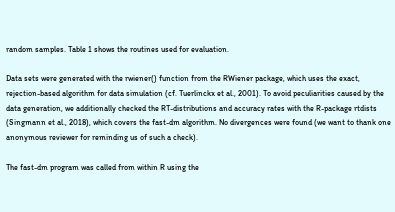random samples. Table 1 shows the routines used for evaluation.

Data sets were generated with the rwiener() function from the RWiener package, which uses the exact, rejection-based algorithm for data simulation (cf. Tuerlinckx et al., 2001). To avoid peculiarities caused by the data generation, we additionally checked the RT-distributions and accuracy rates with the R-package rtdists (Singmann et al., 2018), which covers the fast-dm algorithm. No divergences were found (we want to thank one anonymous reviewer for reminding us of such a check).

The fast-dm program was called from within R using the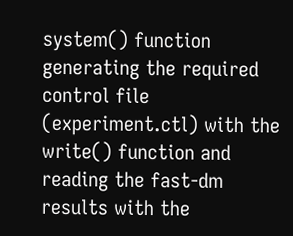system() function generating the required control file (experiment.ctl) with the write() function and reading the fast-dm results with the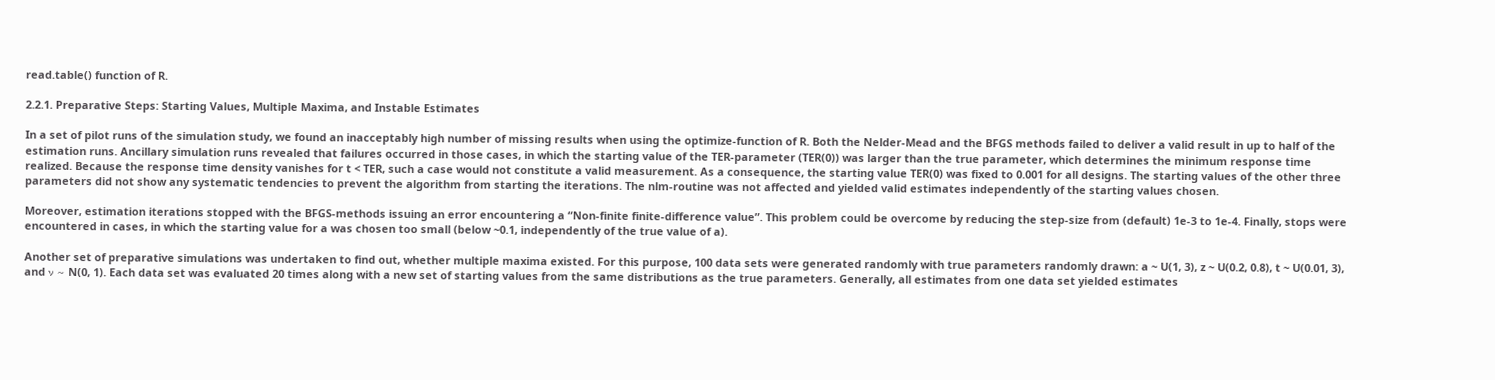read.table() function of R.

2.2.1. Preparative Steps: Starting Values, Multiple Maxima, and Instable Estimates

In a set of pilot runs of the simulation study, we found an inacceptably high number of missing results when using the optimize-function of R. Both the Nelder-Mead and the BFGS methods failed to deliver a valid result in up to half of the estimation runs. Ancillary simulation runs revealed that failures occurred in those cases, in which the starting value of the TER-parameter (TER(0)) was larger than the true parameter, which determines the minimum response time realized. Because the response time density vanishes for t < TER, such a case would not constitute a valid measurement. As a consequence, the starting value TER(0) was fixed to 0.001 for all designs. The starting values of the other three parameters did not show any systematic tendencies to prevent the algorithm from starting the iterations. The nlm-routine was not affected and yielded valid estimates independently of the starting values chosen.

Moreover, estimation iterations stopped with the BFGS-methods issuing an error encountering a “Non-finite finite-difference value”. This problem could be overcome by reducing the step-size from (default) 1e-3 to 1e-4. Finally, stops were encountered in cases, in which the starting value for a was chosen too small (below ~0.1, independently of the true value of a).

Another set of preparative simulations was undertaken to find out, whether multiple maxima existed. For this purpose, 100 data sets were generated randomly with true parameters randomly drawn: a ~ U(1, 3), z ~ U(0.2, 0.8), t ~ U(0.01, 3), and ν ~ N(0, 1). Each data set was evaluated 20 times along with a new set of starting values from the same distributions as the true parameters. Generally, all estimates from one data set yielded estimates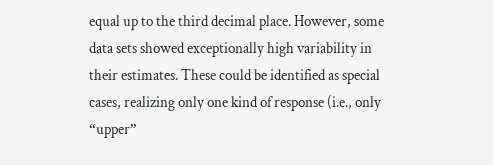equal up to the third decimal place. However, some data sets showed exceptionally high variability in their estimates. These could be identified as special cases, realizing only one kind of response (i.e., only “upper”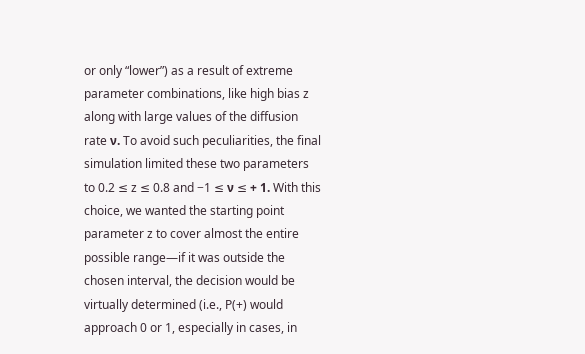or only “lower”) as a result of extreme parameter combinations, like high bias z along with large values of the diffusion rate ν. To avoid such peculiarities, the final simulation limited these two parameters to 0.2 ≤ z ≤ 0.8 and −1 ≤ ν ≤ + 1. With this choice, we wanted the starting point parameter z to cover almost the entire possible range—if it was outside the chosen interval, the decision would be virtually determined (i.e., P(+) would approach 0 or 1, especially in cases, in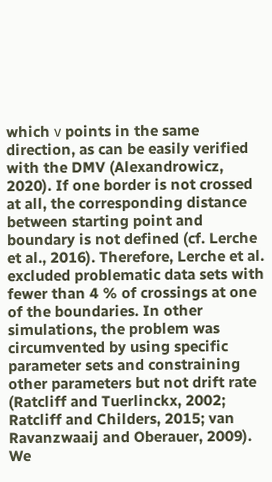which ν points in the same direction, as can be easily verified with the DMV (Alexandrowicz, 2020). If one border is not crossed at all, the corresponding distance between starting point and boundary is not defined (cf. Lerche et al., 2016). Therefore, Lerche et al. excluded problematic data sets with fewer than 4 % of crossings at one of the boundaries. In other simulations, the problem was circumvented by using specific parameter sets and constraining other parameters but not drift rate (Ratcliff and Tuerlinckx, 2002; Ratcliff and Childers, 2015; van Ravanzwaaij and Oberauer, 2009). We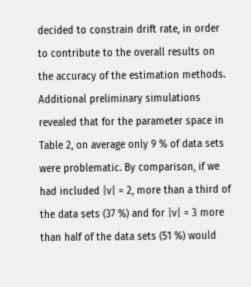decided to constrain drift rate, in order to contribute to the overall results on the accuracy of the estimation methods. Additional preliminary simulations revealed that for the parameter space in Table 2, on average only 9 % of data sets were problematic. By comparison, if we had included |v| = 2, more than a third of the data sets (37 %) and for |v| = 3 more than half of the data sets (51 %) would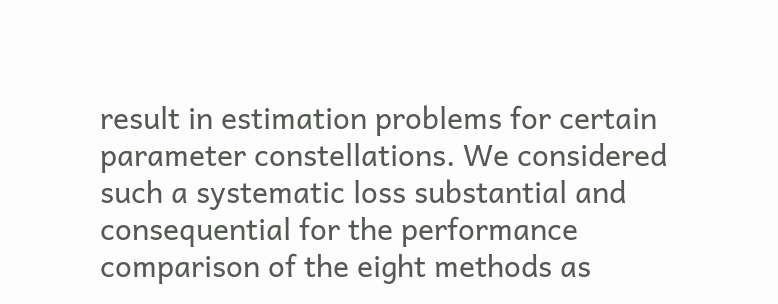result in estimation problems for certain parameter constellations. We considered such a systematic loss substantial and consequential for the performance comparison of the eight methods as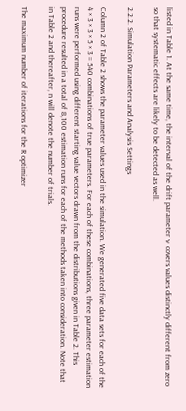listed in Table 1. At the same time, the interval of the drift parameter ν covers values distinctly different from zero so that systematic effects are likely to be detected as well.

2.2.2. Simulation Parameters and Analysis Settings

Column 2 of Table 2 shows the parameter values used in the simulation. We generated five data sets for each of the 4 × 3 × 3 × 5 × 3 = 540 combinations of true parameters. For each of these combinations, three parameter estimation runs were performed using different starting value vectors drawn from the distributions given in Table 2. This procedure resulted in a total of 8,100 estimation runs for each of the methods taken into consideration. Note that in Table 2 and thereafter, n will denote the number of trials.

The maximum number of iterations for the R optimizer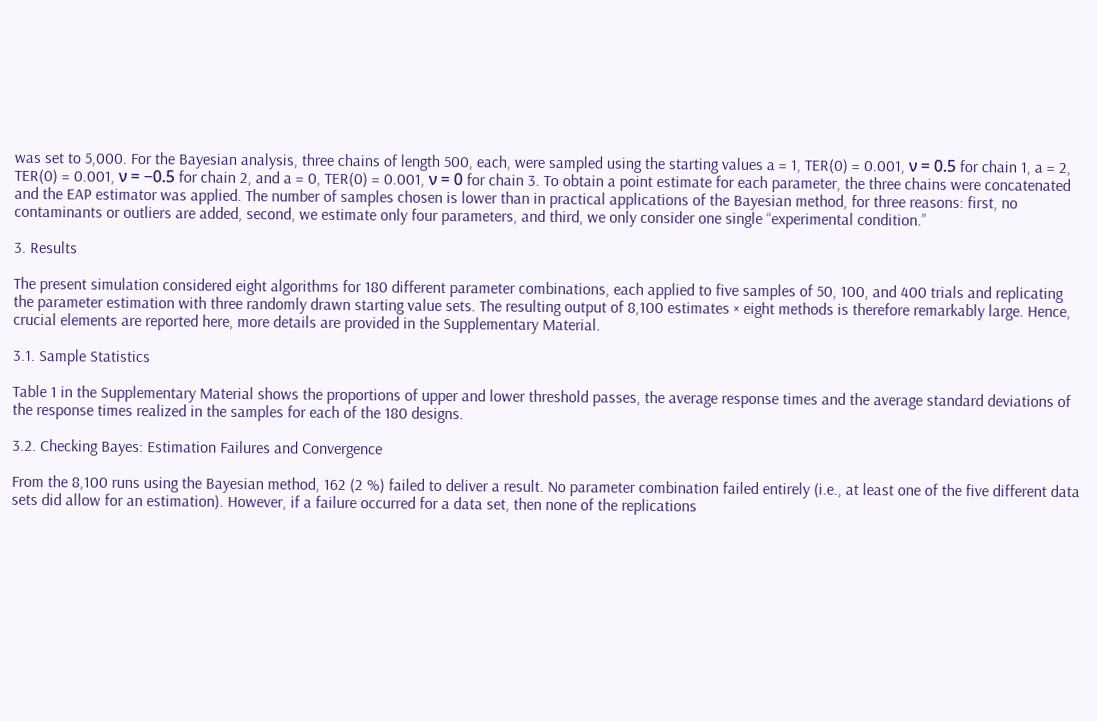was set to 5,000. For the Bayesian analysis, three chains of length 500, each, were sampled using the starting values a = 1, TER(0) = 0.001, ν = 0.5 for chain 1, a = 2, TER(0) = 0.001, ν = −0.5 for chain 2, and a = 0, TER(0) = 0.001, ν = 0 for chain 3. To obtain a point estimate for each parameter, the three chains were concatenated and the EAP estimator was applied. The number of samples chosen is lower than in practical applications of the Bayesian method, for three reasons: first, no contaminants or outliers are added, second, we estimate only four parameters, and third, we only consider one single “experimental condition.”

3. Results

The present simulation considered eight algorithms for 180 different parameter combinations, each applied to five samples of 50, 100, and 400 trials and replicating the parameter estimation with three randomly drawn starting value sets. The resulting output of 8,100 estimates × eight methods is therefore remarkably large. Hence, crucial elements are reported here, more details are provided in the Supplementary Material.

3.1. Sample Statistics

Table 1 in the Supplementary Material shows the proportions of upper and lower threshold passes, the average response times and the average standard deviations of the response times realized in the samples for each of the 180 designs.

3.2. Checking Bayes: Estimation Failures and Convergence

From the 8,100 runs using the Bayesian method, 162 (2 %) failed to deliver a result. No parameter combination failed entirely (i.e., at least one of the five different data sets did allow for an estimation). However, if a failure occurred for a data set, then none of the replications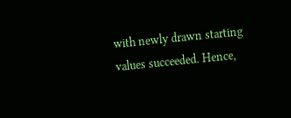with newly drawn starting values succeeded. Hence,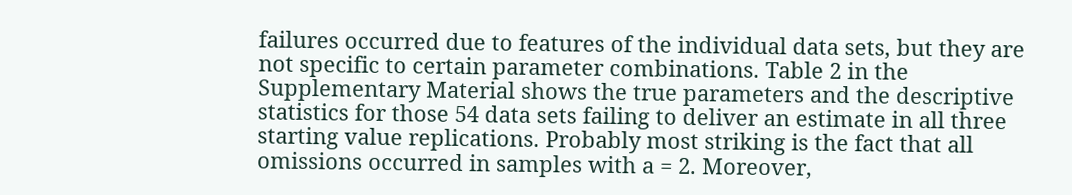failures occurred due to features of the individual data sets, but they are not specific to certain parameter combinations. Table 2 in the Supplementary Material shows the true parameters and the descriptive statistics for those 54 data sets failing to deliver an estimate in all three starting value replications. Probably most striking is the fact that all omissions occurred in samples with a = 2. Moreover,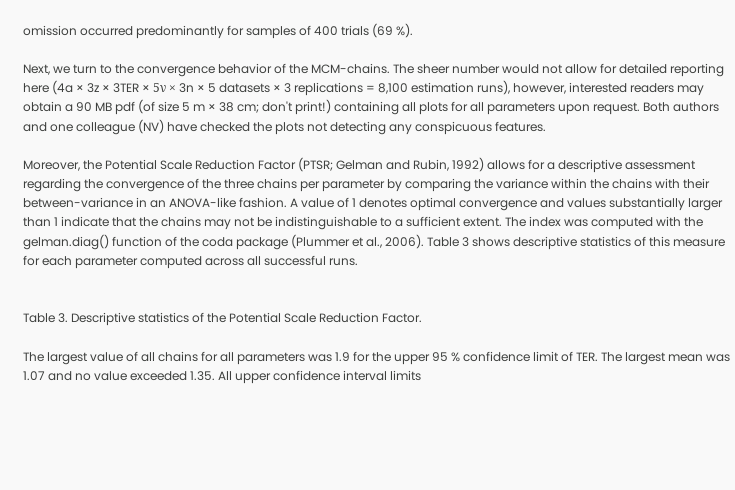omission occurred predominantly for samples of 400 trials (69 %).

Next, we turn to the convergence behavior of the MCM-chains. The sheer number would not allow for detailed reporting here (4a × 3z × 3TER × 5ν × 3n × 5 datasets × 3 replications = 8,100 estimation runs), however, interested readers may obtain a 90 MB pdf (of size 5 m × 38 cm; don't print!) containing all plots for all parameters upon request. Both authors and one colleague (NV) have checked the plots not detecting any conspicuous features.

Moreover, the Potential Scale Reduction Factor (PTSR; Gelman and Rubin, 1992) allows for a descriptive assessment regarding the convergence of the three chains per parameter by comparing the variance within the chains with their between-variance in an ANOVA-like fashion. A value of 1 denotes optimal convergence and values substantially larger than 1 indicate that the chains may not be indistinguishable to a sufficient extent. The index was computed with the gelman.diag() function of the coda package (Plummer et al., 2006). Table 3 shows descriptive statistics of this measure for each parameter computed across all successful runs.


Table 3. Descriptive statistics of the Potential Scale Reduction Factor.

The largest value of all chains for all parameters was 1.9 for the upper 95 % confidence limit of TER. The largest mean was 1.07 and no value exceeded 1.35. All upper confidence interval limits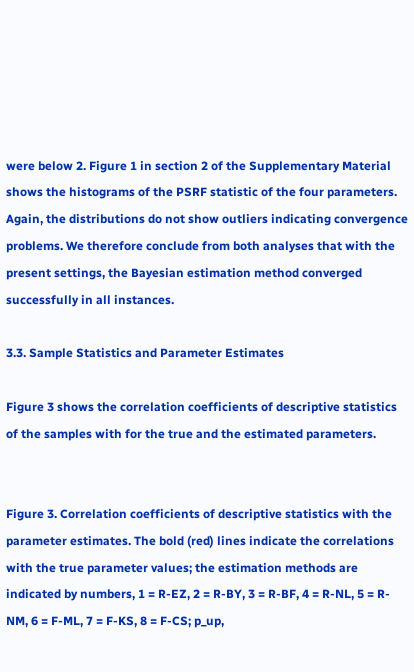were below 2. Figure 1 in section 2 of the Supplementary Material shows the histograms of the PSRF statistic of the four parameters. Again, the distributions do not show outliers indicating convergence problems. We therefore conclude from both analyses that with the present settings, the Bayesian estimation method converged successfully in all instances.

3.3. Sample Statistics and Parameter Estimates

Figure 3 shows the correlation coefficients of descriptive statistics of the samples with for the true and the estimated parameters.


Figure 3. Correlation coefficients of descriptive statistics with the parameter estimates. The bold (red) lines indicate the correlations with the true parameter values; the estimation methods are indicated by numbers, 1 = R-EZ, 2 = R-BY, 3 = R-BF, 4 = R-NL, 5 = R-NM, 6 = F-ML, 7 = F-KS, 8 = F-CS; p_up,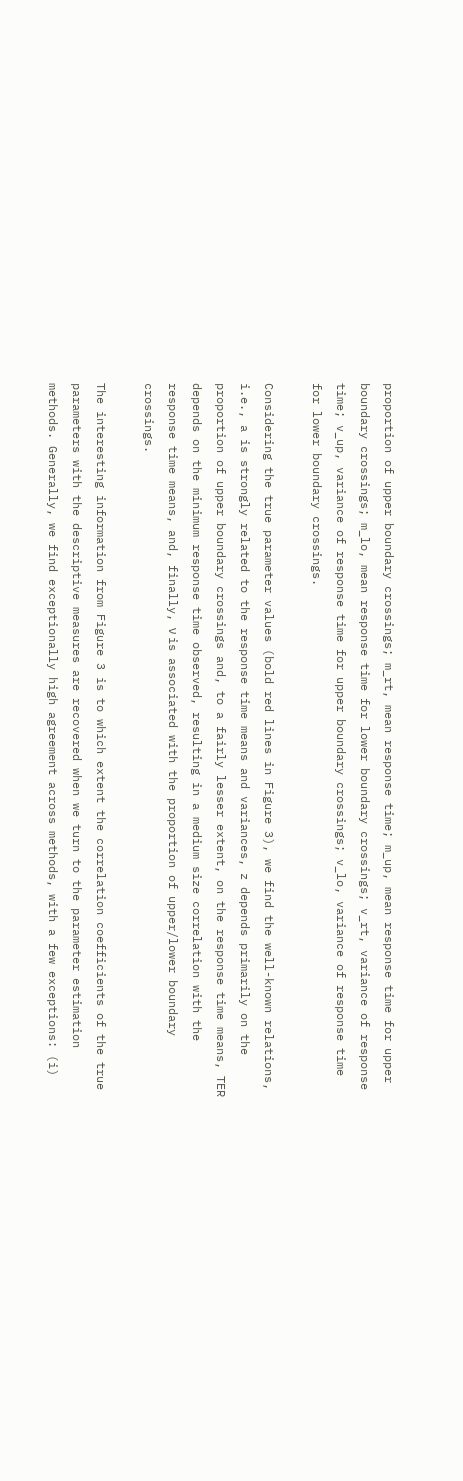proportion of upper boundary crossings; m_rt, mean response time; m_up, mean response time for upper boundary crossings; m_lo, mean response time for lower boundary crossings; v_rt, variance of response time; v_up, variance of response time for upper boundary crossings; v_lo, variance of response time for lower boundary crossings.

Considering the true parameter values (bold red lines in Figure 3), we find the well-known relations, i.e., a is strongly related to the response time means and variances, z depends primarily on the proportion of upper boundary crossings and, to a fairly lesser extent, on the response time means, TER depends on the minimum response time observed, resulting in a medium size correlation with the response time means, and, finally, ν is associated with the proportion of upper/lower boundary crossings.

The interesting information from Figure 3 is to which extent the correlation coefficients of the true parameters with the descriptive measures are recovered when we turn to the parameter estimation methods. Generally, we find exceptionally high agreement across methods, with a few exceptions: (i)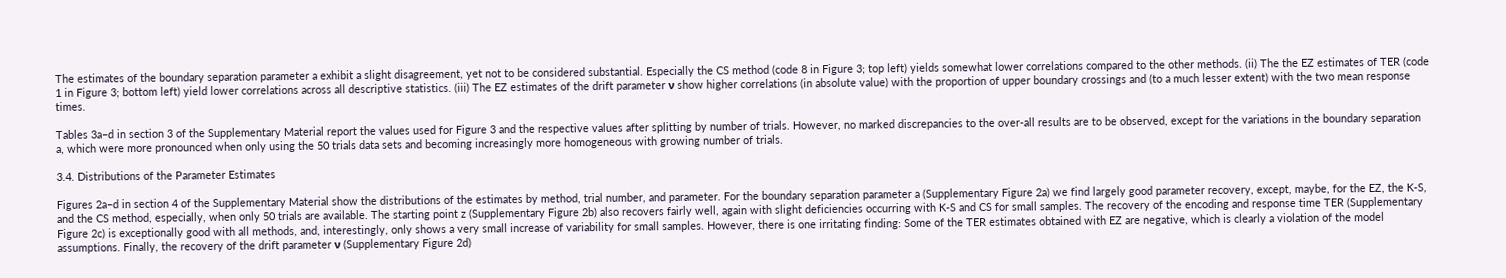The estimates of the boundary separation parameter a exhibit a slight disagreement, yet not to be considered substantial. Especially the CS method (code 8 in Figure 3; top left) yields somewhat lower correlations compared to the other methods. (ii) The the EZ estimates of TER (code 1 in Figure 3; bottom left) yield lower correlations across all descriptive statistics. (iii) The EZ estimates of the drift parameter ν show higher correlations (in absolute value) with the proportion of upper boundary crossings and (to a much lesser extent) with the two mean response times.

Tables 3a–d in section 3 of the Supplementary Material report the values used for Figure 3 and the respective values after splitting by number of trials. However, no marked discrepancies to the over-all results are to be observed, except for the variations in the boundary separation a, which were more pronounced when only using the 50 trials data sets and becoming increasingly more homogeneous with growing number of trials.

3.4. Distributions of the Parameter Estimates

Figures 2a–d in section 4 of the Supplementary Material show the distributions of the estimates by method, trial number, and parameter. For the boundary separation parameter a (Supplementary Figure 2a) we find largely good parameter recovery, except, maybe, for the EZ, the K-S, and the CS method, especially, when only 50 trials are available. The starting point z (Supplementary Figure 2b) also recovers fairly well, again with slight deficiencies occurring with K-S and CS for small samples. The recovery of the encoding and response time TER (Supplementary Figure 2c) is exceptionally good with all methods, and, interestingly, only shows a very small increase of variability for small samples. However, there is one irritating finding: Some of the TER estimates obtained with EZ are negative, which is clearly a violation of the model assumptions. Finally, the recovery of the drift parameter ν (Supplementary Figure 2d)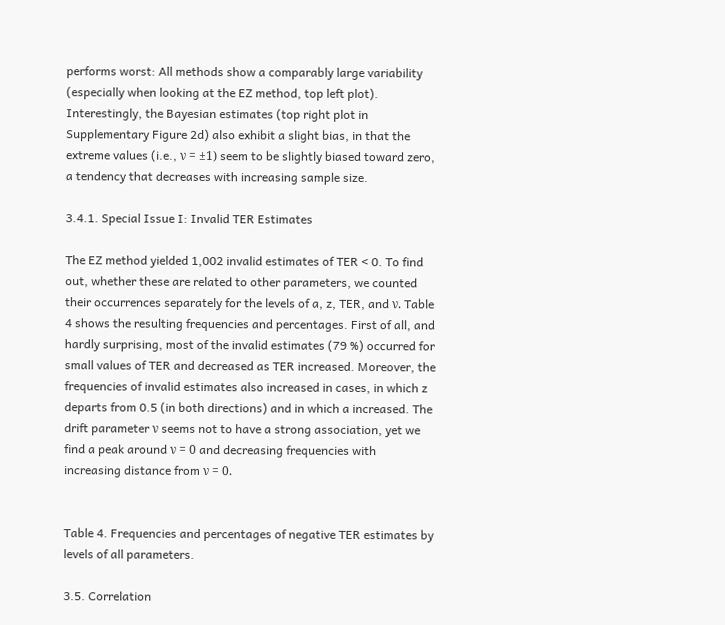performs worst: All methods show a comparably large variability (especially when looking at the EZ method, top left plot). Interestingly, the Bayesian estimates (top right plot in Supplementary Figure 2d) also exhibit a slight bias, in that the extreme values (i.e., ν = ±1) seem to be slightly biased toward zero, a tendency that decreases with increasing sample size.

3.4.1. Special Issue I: Invalid TER Estimates

The EZ method yielded 1,002 invalid estimates of TER < 0. To find out, whether these are related to other parameters, we counted their occurrences separately for the levels of a, z, TER, and ν. Table 4 shows the resulting frequencies and percentages. First of all, and hardly surprising, most of the invalid estimates (79 %) occurred for small values of TER and decreased as TER increased. Moreover, the frequencies of invalid estimates also increased in cases, in which z departs from 0.5 (in both directions) and in which a increased. The drift parameter ν seems not to have a strong association, yet we find a peak around ν = 0 and decreasing frequencies with increasing distance from ν = 0.


Table 4. Frequencies and percentages of negative TER estimates by levels of all parameters.

3.5. Correlation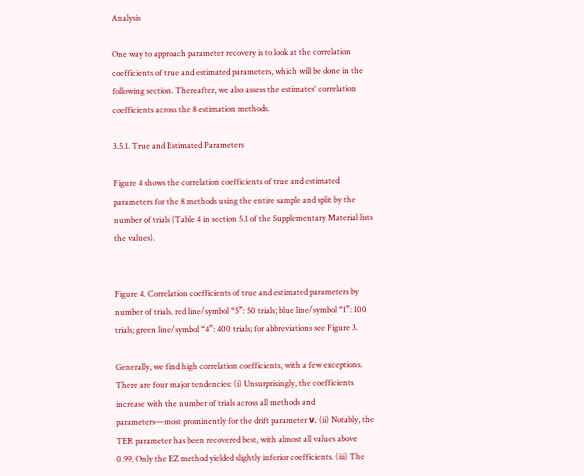Analysis

One way to approach parameter recovery is to look at the correlation coefficients of true and estimated parameters, which will be done in the following section. Thereafter, we also assess the estimates' correlation coefficients across the 8 estimation methods.

3.5.1. True and Estimated Parameters

Figure 4 shows the correlation coefficients of true and estimated parameters for the 8 methods using the entire sample and split by the number of trials (Table 4 in section 5.1 of the Supplementary Material lists the values).


Figure 4. Correlation coefficients of true and estimated parameters by number of trials. red line/symbol “5”: 50 trials; blue line/symbol “1”: 100 trials; green line/symbol “4”: 400 trials; for abbreviations see Figure 3.

Generally, we find high correlation coefficients, with a few exceptions. There are four major tendencies: (i) Unsurprisingly, the coefficients increase with the number of trials across all methods and parameters—most prominently for the drift parameter ν. (ii) Notably, the TER parameter has been recovered best, with almost all values above 0.99. Only the EZ method yielded slightly inferior coefficients. (iii) The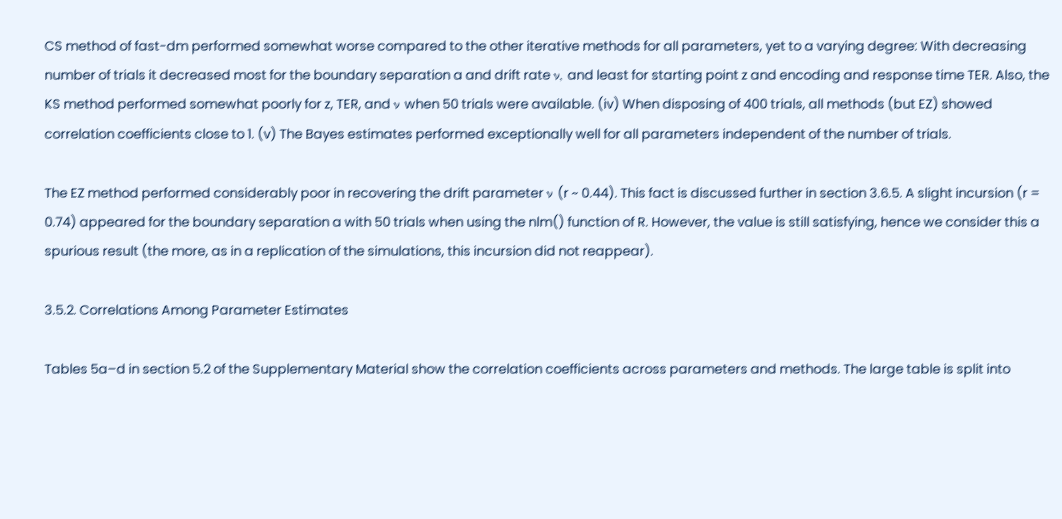CS method of fast-dm performed somewhat worse compared to the other iterative methods for all parameters, yet to a varying degree: With decreasing number of trials it decreased most for the boundary separation a and drift rate ν, and least for starting point z and encoding and response time TER. Also, the KS method performed somewhat poorly for z, TER, and ν when 50 trials were available. (iv) When disposing of 400 trials, all methods (but EZ) showed correlation coefficients close to 1. (v) The Bayes estimates performed exceptionally well for all parameters independent of the number of trials.

The EZ method performed considerably poor in recovering the drift parameter ν (r ~ 0.44). This fact is discussed further in section 3.6.5. A slight incursion (r = 0.74) appeared for the boundary separation a with 50 trials when using the nlm() function of R. However, the value is still satisfying, hence we consider this a spurious result (the more, as in a replication of the simulations, this incursion did not reappear).

3.5.2. Correlations Among Parameter Estimates

Tables 5a–d in section 5.2 of the Supplementary Material show the correlation coefficients across parameters and methods. The large table is split into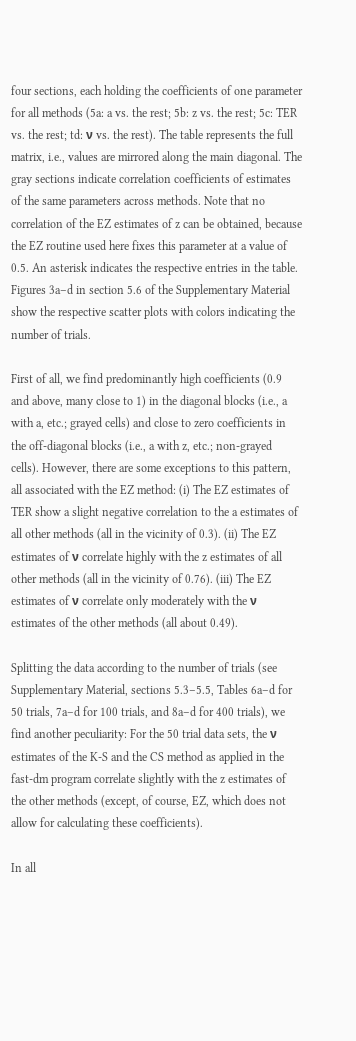four sections, each holding the coefficients of one parameter for all methods (5a: a vs. the rest; 5b: z vs. the rest; 5c: TER vs. the rest; td: ν vs. the rest). The table represents the full matrix, i.e., values are mirrored along the main diagonal. The gray sections indicate correlation coefficients of estimates of the same parameters across methods. Note that no correlation of the EZ estimates of z can be obtained, because the EZ routine used here fixes this parameter at a value of 0.5. An asterisk indicates the respective entries in the table. Figures 3a–d in section 5.6 of the Supplementary Material show the respective scatter plots with colors indicating the number of trials.

First of all, we find predominantly high coefficients (0.9 and above, many close to 1) in the diagonal blocks (i.e., a with a, etc.; grayed cells) and close to zero coefficients in the off-diagonal blocks (i.e., a with z, etc.; non-grayed cells). However, there are some exceptions to this pattern, all associated with the EZ method: (i) The EZ estimates of TER show a slight negative correlation to the a estimates of all other methods (all in the vicinity of 0.3). (ii) The EZ estimates of ν correlate highly with the z estimates of all other methods (all in the vicinity of 0.76). (iii) The EZ estimates of ν correlate only moderately with the ν estimates of the other methods (all about 0.49).

Splitting the data according to the number of trials (see Supplementary Material, sections 5.3–5.5, Tables 6a–d for 50 trials, 7a–d for 100 trials, and 8a–d for 400 trials), we find another peculiarity: For the 50 trial data sets, the ν estimates of the K-S and the CS method as applied in the fast-dm program correlate slightly with the z estimates of the other methods (except, of course, EZ, which does not allow for calculating these coefficients).

In all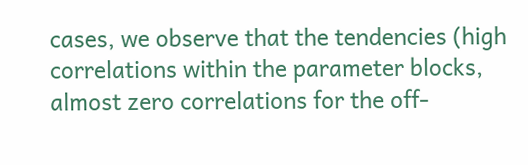cases, we observe that the tendencies (high correlations within the parameter blocks, almost zero correlations for the off-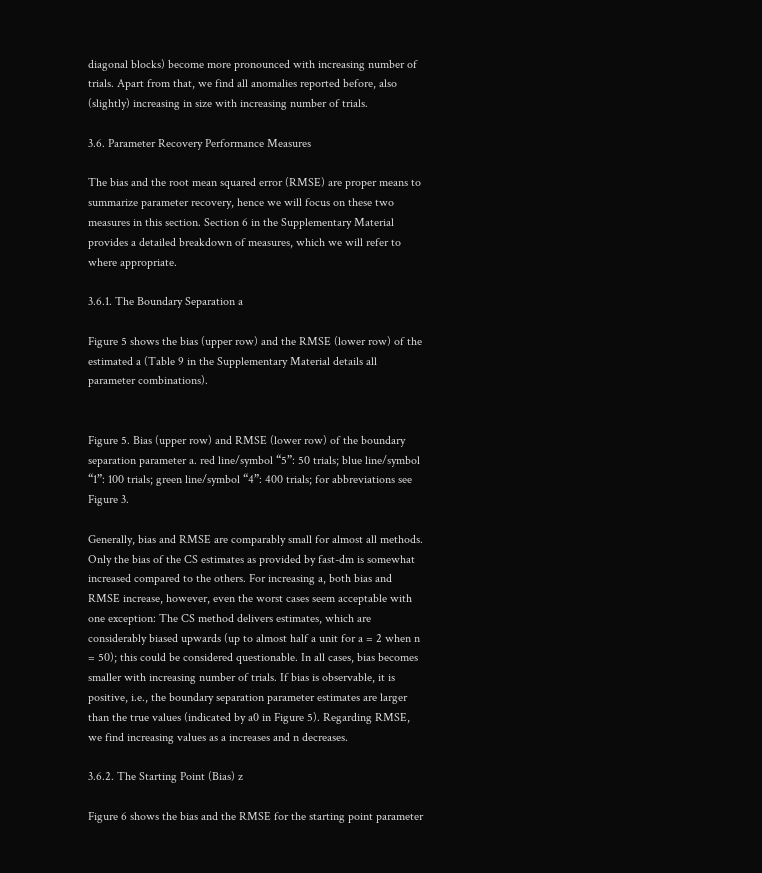diagonal blocks) become more pronounced with increasing number of trials. Apart from that, we find all anomalies reported before, also (slightly) increasing in size with increasing number of trials.

3.6. Parameter Recovery Performance Measures

The bias and the root mean squared error (RMSE) are proper means to summarize parameter recovery, hence we will focus on these two measures in this section. Section 6 in the Supplementary Material provides a detailed breakdown of measures, which we will refer to where appropriate.

3.6.1. The Boundary Separation a

Figure 5 shows the bias (upper row) and the RMSE (lower row) of the estimated a (Table 9 in the Supplementary Material details all parameter combinations).


Figure 5. Bias (upper row) and RMSE (lower row) of the boundary separation parameter a. red line/symbol “5”: 50 trials; blue line/symbol “1”: 100 trials; green line/symbol “4”: 400 trials; for abbreviations see Figure 3.

Generally, bias and RMSE are comparably small for almost all methods. Only the bias of the CS estimates as provided by fast-dm is somewhat increased compared to the others. For increasing a, both bias and RMSE increase, however, even the worst cases seem acceptable with one exception: The CS method delivers estimates, which are considerably biased upwards (up to almost half a unit for a = 2 when n = 50); this could be considered questionable. In all cases, bias becomes smaller with increasing number of trials. If bias is observable, it is positive, i.e., the boundary separation parameter estimates are larger than the true values (indicated by a0 in Figure 5). Regarding RMSE, we find increasing values as a increases and n decreases.

3.6.2. The Starting Point (Bias) z

Figure 6 shows the bias and the RMSE for the starting point parameter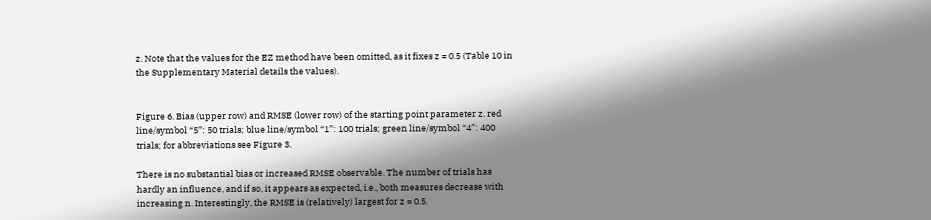z. Note that the values for the EZ method have been omitted, as it fixes z = 0.5 (Table 10 in the Supplementary Material details the values).


Figure 6. Bias (upper row) and RMSE (lower row) of the starting point parameter z. red line/symbol “5”: 50 trials; blue line/symbol “1”: 100 trials; green line/symbol “4”: 400 trials; for abbreviations see Figure 3.

There is no substantial bias or increased RMSE observable. The number of trials has hardly an influence, and if so, it appears as expected, i.e., both measures decrease with increasing n. Interestingly, the RMSE is (relatively) largest for z = 0.5.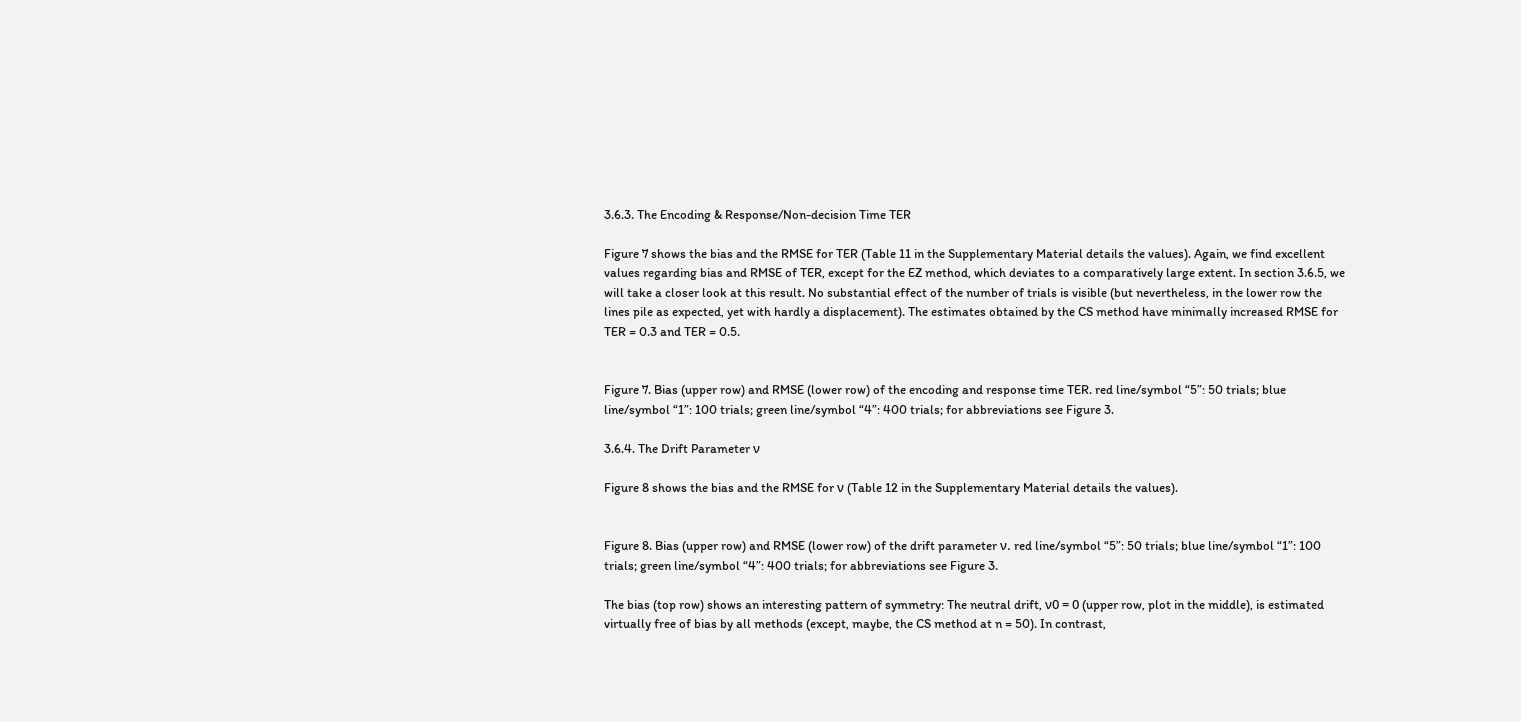3.6.3. The Encoding & Response/Non-decision Time TER

Figure 7 shows the bias and the RMSE for TER (Table 11 in the Supplementary Material details the values). Again, we find excellent values regarding bias and RMSE of TER, except for the EZ method, which deviates to a comparatively large extent. In section 3.6.5, we will take a closer look at this result. No substantial effect of the number of trials is visible (but nevertheless, in the lower row the lines pile as expected, yet with hardly a displacement). The estimates obtained by the CS method have minimally increased RMSE for TER = 0.3 and TER = 0.5.


Figure 7. Bias (upper row) and RMSE (lower row) of the encoding and response time TER. red line/symbol “5”: 50 trials; blue line/symbol “1”: 100 trials; green line/symbol “4”: 400 trials; for abbreviations see Figure 3.

3.6.4. The Drift Parameter ν

Figure 8 shows the bias and the RMSE for ν (Table 12 in the Supplementary Material details the values).


Figure 8. Bias (upper row) and RMSE (lower row) of the drift parameter ν. red line/symbol “5”: 50 trials; blue line/symbol “1”: 100 trials; green line/symbol “4”: 400 trials; for abbreviations see Figure 3.

The bias (top row) shows an interesting pattern of symmetry: The neutral drift, ν0 = 0 (upper row, plot in the middle), is estimated virtually free of bias by all methods (except, maybe, the CS method at n = 50). In contrast,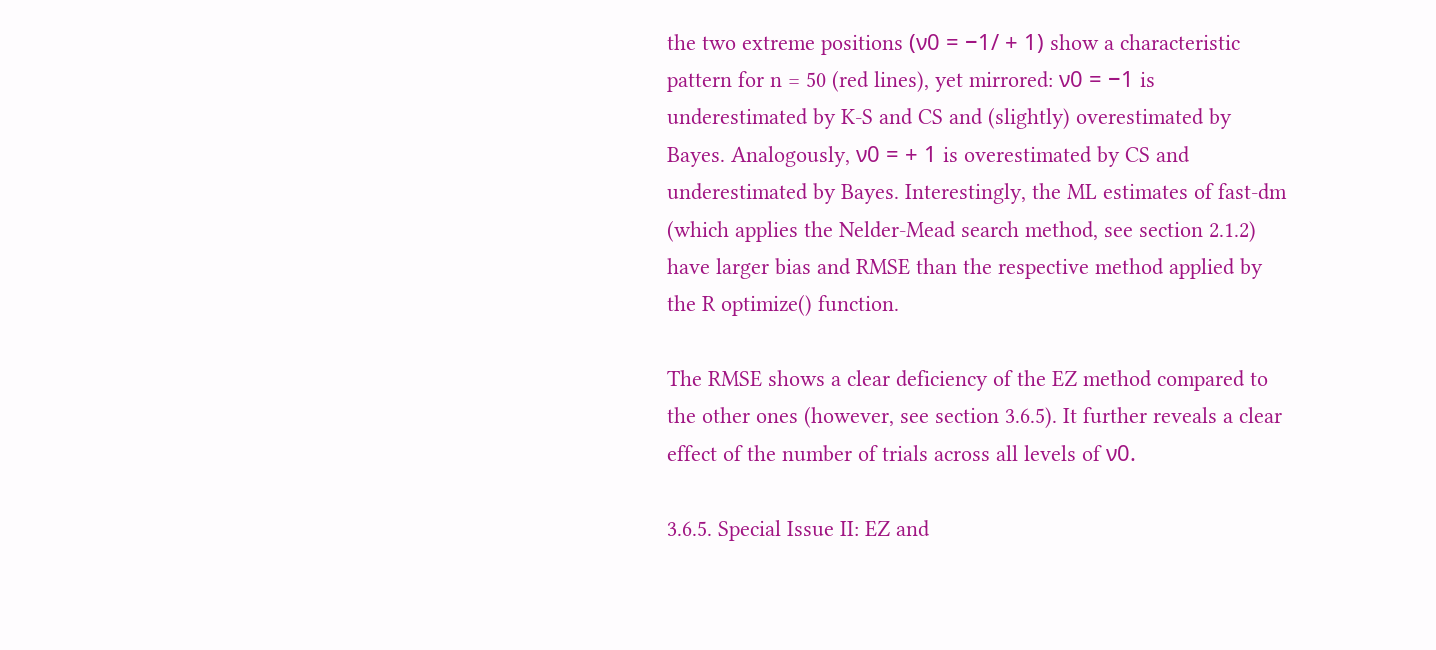the two extreme positions (ν0 = −1/ + 1) show a characteristic pattern for n = 50 (red lines), yet mirrored: ν0 = −1 is underestimated by K-S and CS and (slightly) overestimated by Bayes. Analogously, ν0 = + 1 is overestimated by CS and underestimated by Bayes. Interestingly, the ML estimates of fast-dm (which applies the Nelder-Mead search method, see section 2.1.2) have larger bias and RMSE than the respective method applied by the R optimize() function.

The RMSE shows a clear deficiency of the EZ method compared to the other ones (however, see section 3.6.5). It further reveals a clear effect of the number of trials across all levels of ν0.

3.6.5. Special Issue II: EZ and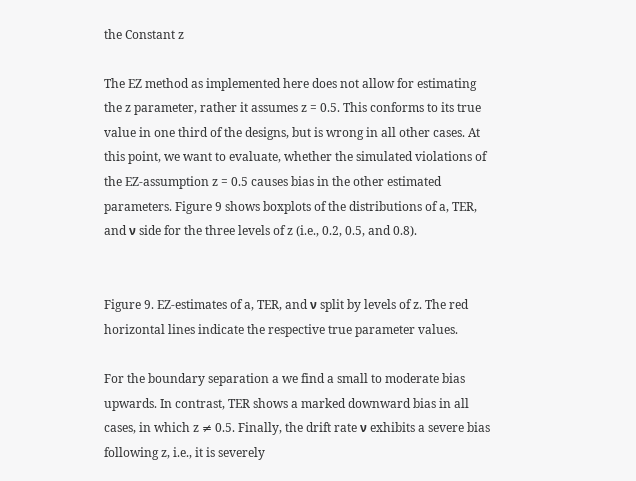the Constant z

The EZ method as implemented here does not allow for estimating the z parameter, rather it assumes z = 0.5. This conforms to its true value in one third of the designs, but is wrong in all other cases. At this point, we want to evaluate, whether the simulated violations of the EZ-assumption z = 0.5 causes bias in the other estimated parameters. Figure 9 shows boxplots of the distributions of a, TER, and ν side for the three levels of z (i.e., 0.2, 0.5, and 0.8).


Figure 9. EZ-estimates of a, TER, and ν split by levels of z. The red horizontal lines indicate the respective true parameter values.

For the boundary separation a we find a small to moderate bias upwards. In contrast, TER shows a marked downward bias in all cases, in which z ≠ 0.5. Finally, the drift rate ν exhibits a severe bias following z, i.e., it is severely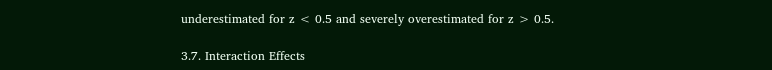underestimated for z < 0.5 and severely overestimated for z > 0.5.

3.7. Interaction Effects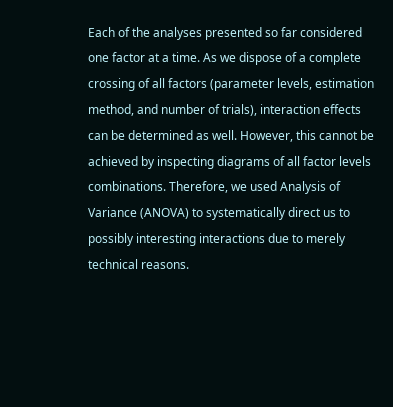Each of the analyses presented so far considered one factor at a time. As we dispose of a complete crossing of all factors (parameter levels, estimation method, and number of trials), interaction effects can be determined as well. However, this cannot be achieved by inspecting diagrams of all factor levels combinations. Therefore, we used Analysis of Variance (ANOVA) to systematically direct us to possibly interesting interactions due to merely technical reasons.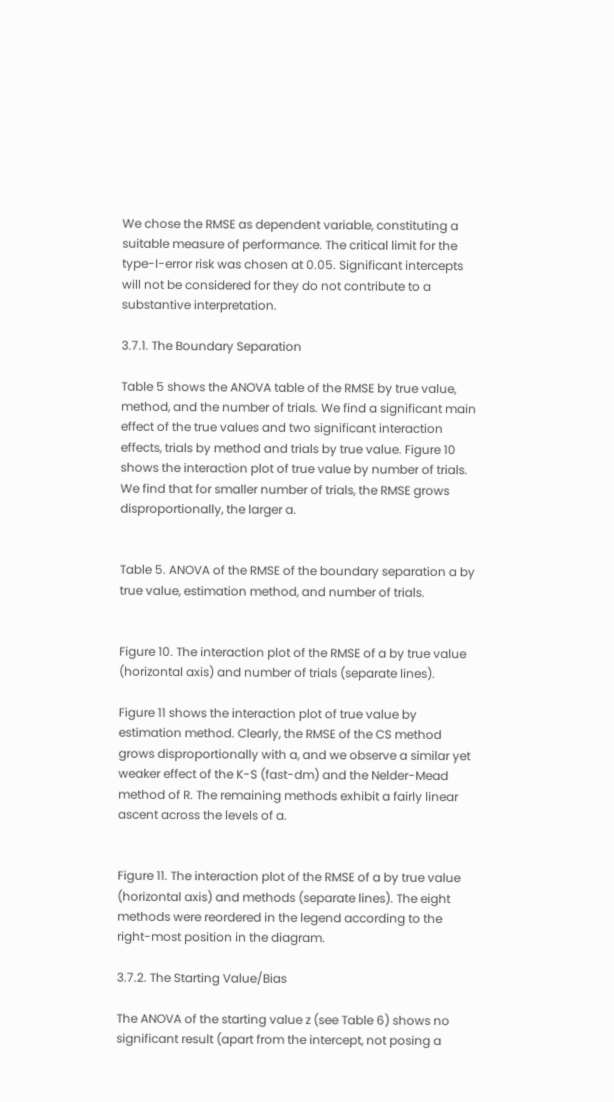We chose the RMSE as dependent variable, constituting a suitable measure of performance. The critical limit for the type-I-error risk was chosen at 0.05. Significant intercepts will not be considered for they do not contribute to a substantive interpretation.

3.7.1. The Boundary Separation

Table 5 shows the ANOVA table of the RMSE by true value, method, and the number of trials. We find a significant main effect of the true values and two significant interaction effects, trials by method and trials by true value. Figure 10 shows the interaction plot of true value by number of trials. We find that for smaller number of trials, the RMSE grows disproportionally, the larger a.


Table 5. ANOVA of the RMSE of the boundary separation a by true value, estimation method, and number of trials.


Figure 10. The interaction plot of the RMSE of a by true value (horizontal axis) and number of trials (separate lines).

Figure 11 shows the interaction plot of true value by estimation method. Clearly, the RMSE of the CS method grows disproportionally with a, and we observe a similar yet weaker effect of the K-S (fast-dm) and the Nelder-Mead method of R. The remaining methods exhibit a fairly linear ascent across the levels of a.


Figure 11. The interaction plot of the RMSE of a by true value (horizontal axis) and methods (separate lines). The eight methods were reordered in the legend according to the right-most position in the diagram.

3.7.2. The Starting Value/Bias

The ANOVA of the starting value z (see Table 6) shows no significant result (apart from the intercept, not posing a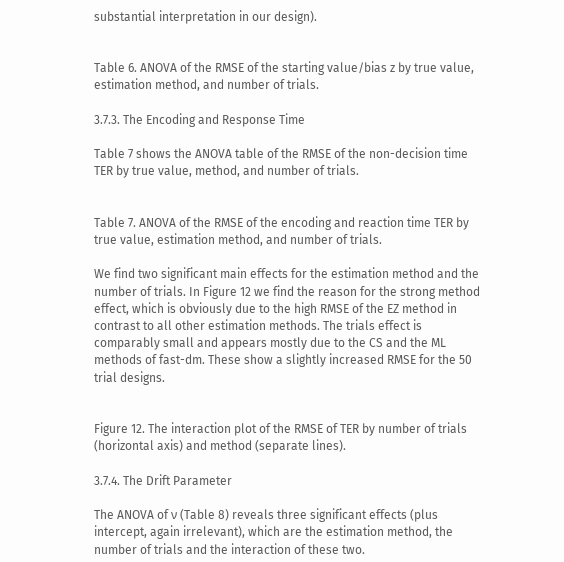substantial interpretation in our design).


Table 6. ANOVA of the RMSE of the starting value/bias z by true value, estimation method, and number of trials.

3.7.3. The Encoding and Response Time

Table 7 shows the ANOVA table of the RMSE of the non-decision time TER by true value, method, and number of trials.


Table 7. ANOVA of the RMSE of the encoding and reaction time TER by true value, estimation method, and number of trials.

We find two significant main effects for the estimation method and the number of trials. In Figure 12 we find the reason for the strong method effect, which is obviously due to the high RMSE of the EZ method in contrast to all other estimation methods. The trials effect is comparably small and appears mostly due to the CS and the ML methods of fast-dm. These show a slightly increased RMSE for the 50 trial designs.


Figure 12. The interaction plot of the RMSE of TER by number of trials (horizontal axis) and method (separate lines).

3.7.4. The Drift Parameter

The ANOVA of ν (Table 8) reveals three significant effects (plus intercept, again irrelevant), which are the estimation method, the number of trials and the interaction of these two.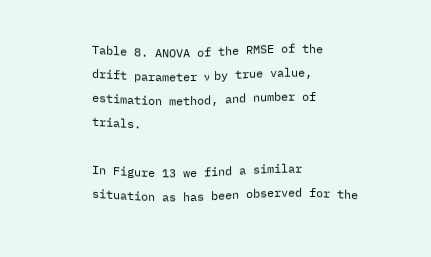Table 8. ANOVA of the RMSE of the drift parameter ν by true value, estimation method, and number of trials.

In Figure 13 we find a similar situation as has been observed for the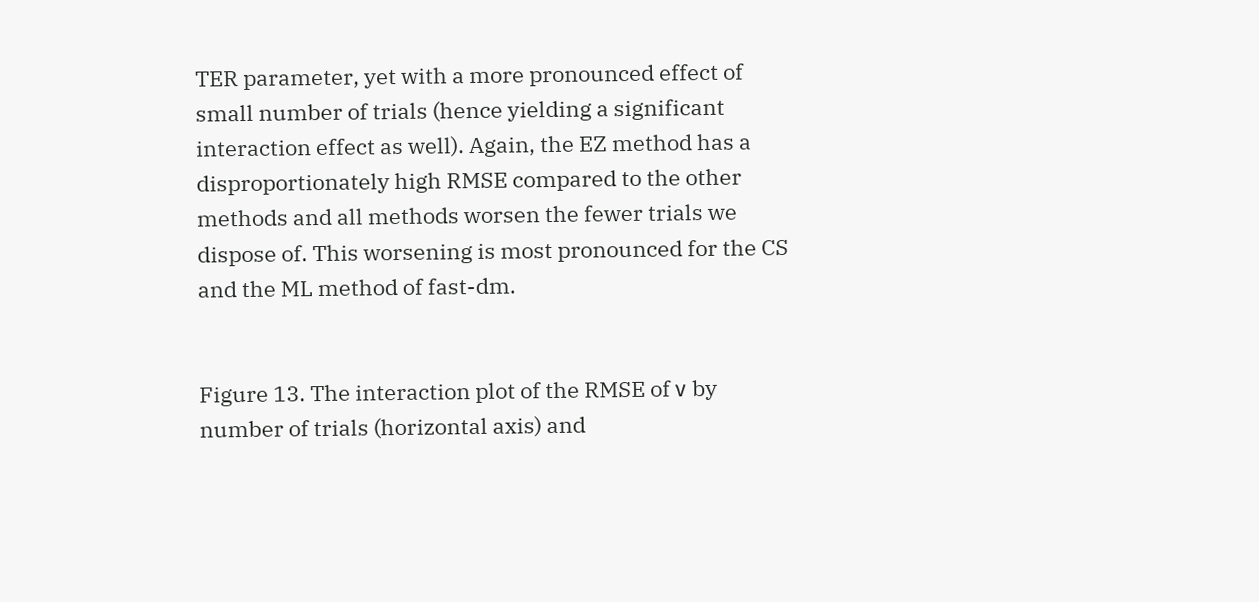TER parameter, yet with a more pronounced effect of small number of trials (hence yielding a significant interaction effect as well). Again, the EZ method has a disproportionately high RMSE compared to the other methods and all methods worsen the fewer trials we dispose of. This worsening is most pronounced for the CS and the ML method of fast-dm.


Figure 13. The interaction plot of the RMSE of ν by number of trials (horizontal axis) and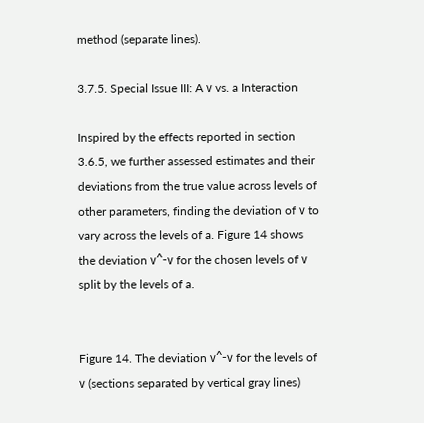method (separate lines).

3.7.5. Special Issue III: A ν vs. a Interaction

Inspired by the effects reported in section 3.6.5, we further assessed estimates and their deviations from the true value across levels of other parameters, finding the deviation of ν to vary across the levels of a. Figure 14 shows the deviation ν^-ν for the chosen levels of ν split by the levels of a.


Figure 14. The deviation ν^-ν for the levels of ν (sections separated by vertical gray lines)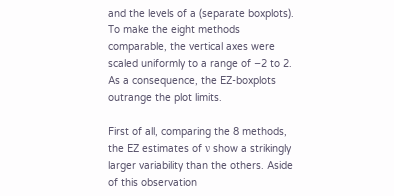and the levels of a (separate boxplots). To make the eight methods comparable, the vertical axes were scaled uniformly to a range of −2 to 2. As a consequence, the EZ-boxplots outrange the plot limits.

First of all, comparing the 8 methods, the EZ estimates of ν show a strikingly larger variability than the others. Aside of this observation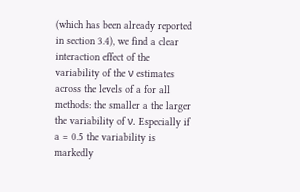(which has been already reported in section 3.4), we find a clear interaction effect of the variability of the ν estimates across the levels of a for all methods: the smaller a the larger the variability of ν. Especially if a = 0.5 the variability is markedly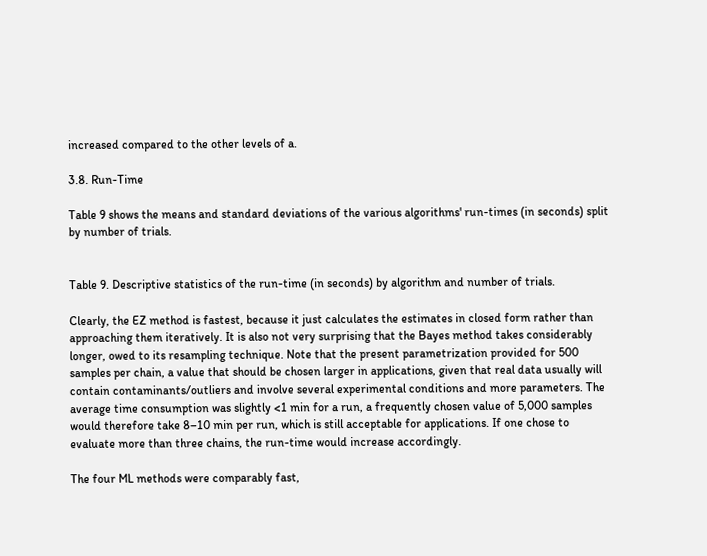increased compared to the other levels of a.

3.8. Run-Time

Table 9 shows the means and standard deviations of the various algorithms' run-times (in seconds) split by number of trials.


Table 9. Descriptive statistics of the run-time (in seconds) by algorithm and number of trials.

Clearly, the EZ method is fastest, because it just calculates the estimates in closed form rather than approaching them iteratively. It is also not very surprising that the Bayes method takes considerably longer, owed to its resampling technique. Note that the present parametrization provided for 500 samples per chain, a value that should be chosen larger in applications, given that real data usually will contain contaminants/outliers and involve several experimental conditions and more parameters. The average time consumption was slightly <1 min for a run, a frequently chosen value of 5,000 samples would therefore take 8–10 min per run, which is still acceptable for applications. If one chose to evaluate more than three chains, the run-time would increase accordingly.

The four ML methods were comparably fast,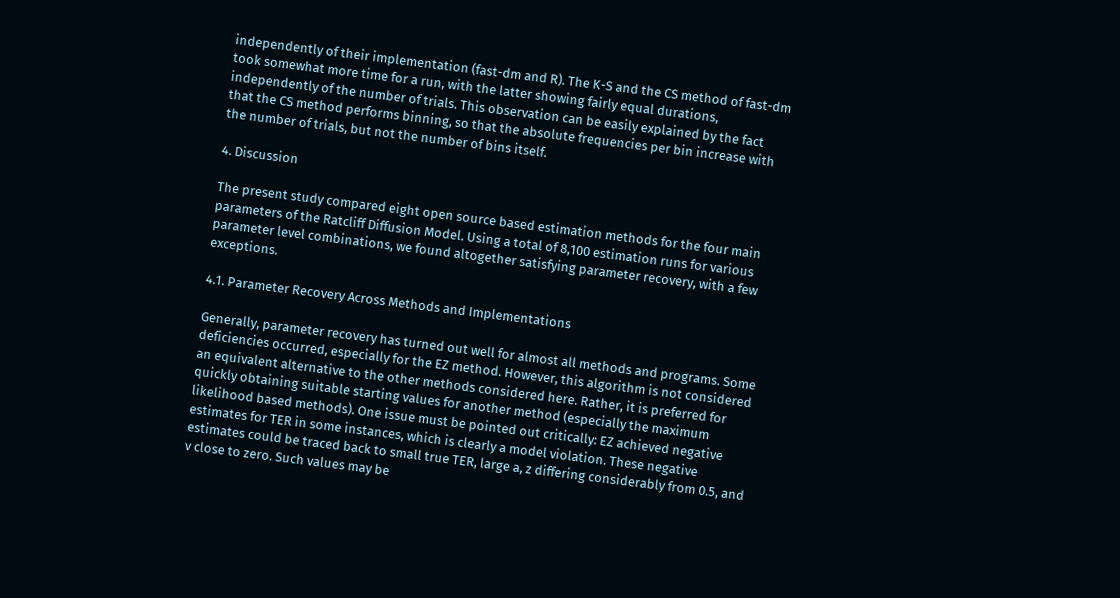independently of their implementation (fast-dm and R). The K-S and the CS method of fast-dm took somewhat more time for a run, with the latter showing fairly equal durations, independently of the number of trials. This observation can be easily explained by the fact that the CS method performs binning, so that the absolute frequencies per bin increase with the number of trials, but not the number of bins itself.

4. Discussion

The present study compared eight open source based estimation methods for the four main parameters of the Ratcliff Diffusion Model. Using a total of 8,100 estimation runs for various parameter level combinations, we found altogether satisfying parameter recovery, with a few exceptions.

4.1. Parameter Recovery Across Methods and Implementations

Generally, parameter recovery has turned out well for almost all methods and programs. Some deficiencies occurred, especially for the EZ method. However, this algorithm is not considered an equivalent alternative to the other methods considered here. Rather, it is preferred for quickly obtaining suitable starting values for another method (especially the maximum likelihood based methods). One issue must be pointed out critically: EZ achieved negative estimates for TER in some instances, which is clearly a model violation. These negative estimates could be traced back to small true TER, large a, z differing considerably from 0.5, and ν close to zero. Such values may be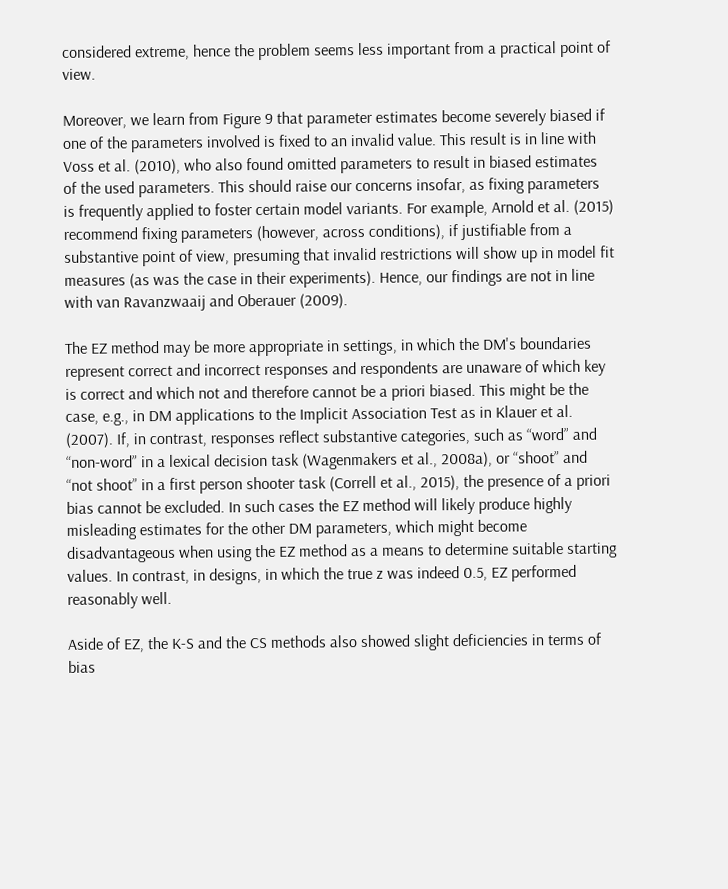considered extreme, hence the problem seems less important from a practical point of view.

Moreover, we learn from Figure 9 that parameter estimates become severely biased if one of the parameters involved is fixed to an invalid value. This result is in line with Voss et al. (2010), who also found omitted parameters to result in biased estimates of the used parameters. This should raise our concerns insofar, as fixing parameters is frequently applied to foster certain model variants. For example, Arnold et al. (2015) recommend fixing parameters (however, across conditions), if justifiable from a substantive point of view, presuming that invalid restrictions will show up in model fit measures (as was the case in their experiments). Hence, our findings are not in line with van Ravanzwaaij and Oberauer (2009).

The EZ method may be more appropriate in settings, in which the DM's boundaries represent correct and incorrect responses and respondents are unaware of which key is correct and which not and therefore cannot be a priori biased. This might be the case, e.g., in DM applications to the Implicit Association Test as in Klauer et al. (2007). If, in contrast, responses reflect substantive categories, such as “word” and “non-word” in a lexical decision task (Wagenmakers et al., 2008a), or “shoot” and “not shoot” in a first person shooter task (Correll et al., 2015), the presence of a priori bias cannot be excluded. In such cases the EZ method will likely produce highly misleading estimates for the other DM parameters, which might become disadvantageous when using the EZ method as a means to determine suitable starting values. In contrast, in designs, in which the true z was indeed 0.5, EZ performed reasonably well.

Aside of EZ, the K-S and the CS methods also showed slight deficiencies in terms of bias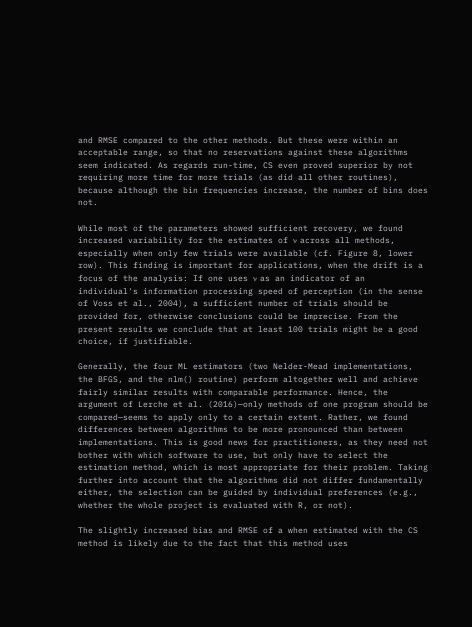and RMSE compared to the other methods. But these were within an acceptable range, so that no reservations against these algorithms seem indicated. As regards run-time, CS even proved superior by not requiring more time for more trials (as did all other routines), because although the bin frequencies increase, the number of bins does not.

While most of the parameters showed sufficient recovery, we found increased variability for the estimates of ν across all methods, especially when only few trials were available (cf. Figure 8, lower row). This finding is important for applications, when the drift is a focus of the analysis: If one uses ν as an indicator of an individual's information processing speed of perception (in the sense of Voss et al., 2004), a sufficient number of trials should be provided for, otherwise conclusions could be imprecise. From the present results we conclude that at least 100 trials might be a good choice, if justifiable.

Generally, the four ML estimators (two Nelder-Mead implementations, the BFGS, and the nlm() routine) perform altogether well and achieve fairly similar results with comparable performance. Hence, the argument of Lerche et al. (2016)—only methods of one program should be compared—seems to apply only to a certain extent. Rather, we found differences between algorithms to be more pronounced than between implementations. This is good news for practitioners, as they need not bother with which software to use, but only have to select the estimation method, which is most appropriate for their problem. Taking further into account that the algorithms did not differ fundamentally either, the selection can be guided by individual preferences (e.g., whether the whole project is evaluated with R, or not).

The slightly increased bias and RMSE of a when estimated with the CS method is likely due to the fact that this method uses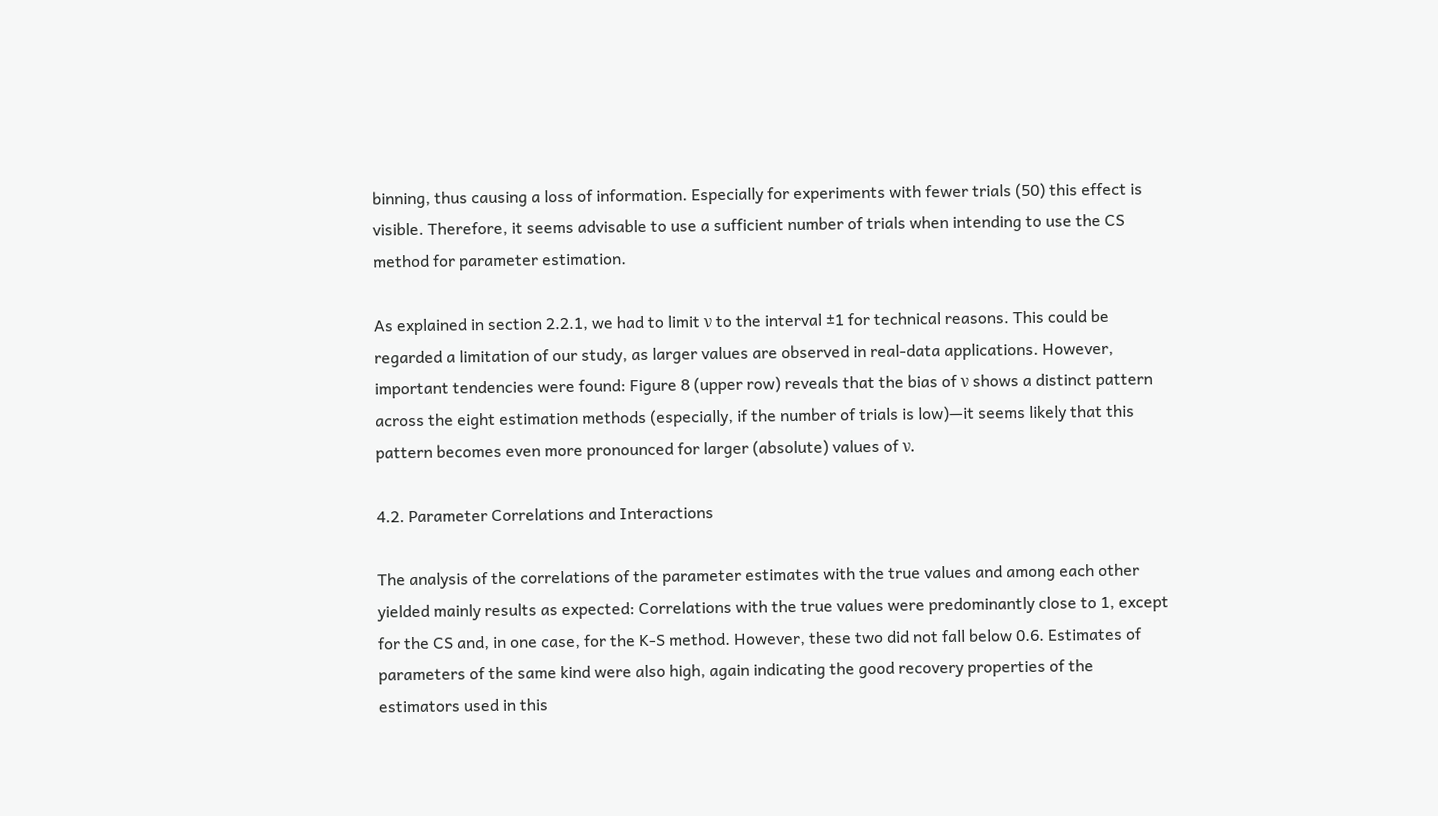binning, thus causing a loss of information. Especially for experiments with fewer trials (50) this effect is visible. Therefore, it seems advisable to use a sufficient number of trials when intending to use the CS method for parameter estimation.

As explained in section 2.2.1, we had to limit ν to the interval ±1 for technical reasons. This could be regarded a limitation of our study, as larger values are observed in real-data applications. However, important tendencies were found: Figure 8 (upper row) reveals that the bias of ν shows a distinct pattern across the eight estimation methods (especially, if the number of trials is low)—it seems likely that this pattern becomes even more pronounced for larger (absolute) values of ν.

4.2. Parameter Correlations and Interactions

The analysis of the correlations of the parameter estimates with the true values and among each other yielded mainly results as expected: Correlations with the true values were predominantly close to 1, except for the CS and, in one case, for the K-S method. However, these two did not fall below 0.6. Estimates of parameters of the same kind were also high, again indicating the good recovery properties of the estimators used in this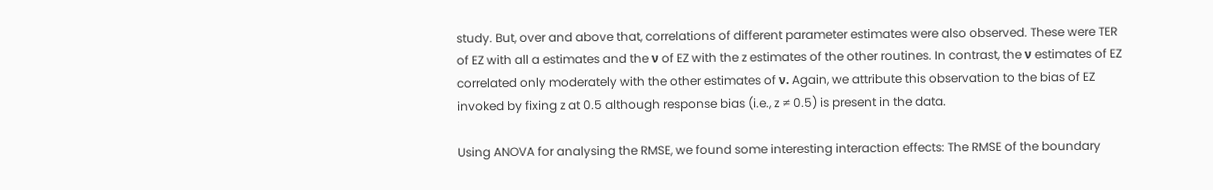study. But, over and above that, correlations of different parameter estimates were also observed. These were TER of EZ with all a estimates and the ν of EZ with the z estimates of the other routines. In contrast, the ν estimates of EZ correlated only moderately with the other estimates of ν. Again, we attribute this observation to the bias of EZ invoked by fixing z at 0.5 although response bias (i.e., z ≠ 0.5) is present in the data.

Using ANOVA for analysing the RMSE, we found some interesting interaction effects: The RMSE of the boundary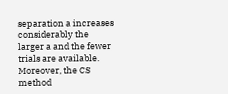separation a increases considerably the larger a and the fewer trials are available. Moreover, the CS method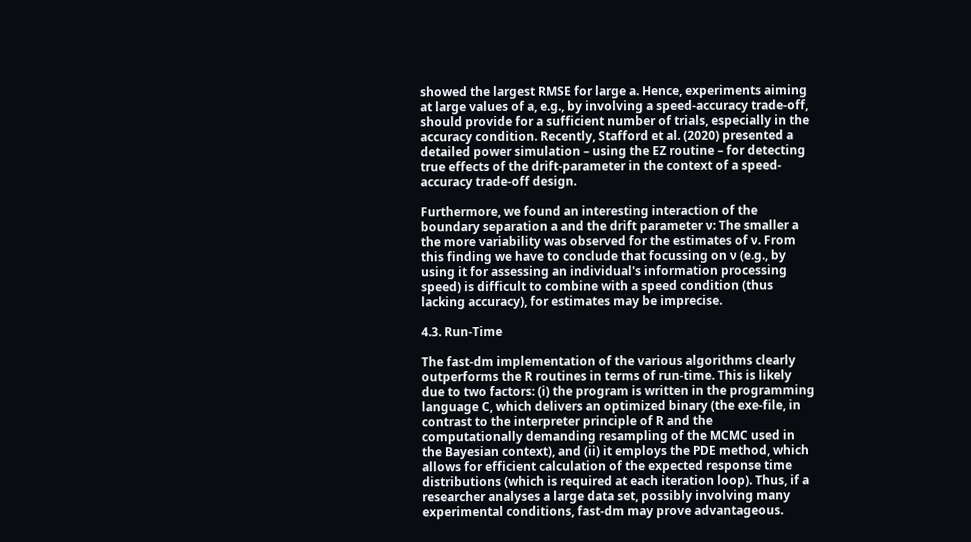showed the largest RMSE for large a. Hence, experiments aiming at large values of a, e.g., by involving a speed-accuracy trade-off, should provide for a sufficient number of trials, especially in the accuracy condition. Recently, Stafford et al. (2020) presented a detailed power simulation – using the EZ routine – for detecting true effects of the drift-parameter in the context of a speed-accuracy trade-off design.

Furthermore, we found an interesting interaction of the boundary separation a and the drift parameter ν: The smaller a the more variability was observed for the estimates of ν. From this finding we have to conclude that focussing on ν (e.g., by using it for assessing an individual's information processing speed) is difficult to combine with a speed condition (thus lacking accuracy), for estimates may be imprecise.

4.3. Run-Time

The fast-dm implementation of the various algorithms clearly outperforms the R routines in terms of run-time. This is likely due to two factors: (i) the program is written in the programming language C, which delivers an optimized binary (the exe-file, in contrast to the interpreter principle of R and the computationally demanding resampling of the MCMC used in the Bayesian context), and (ii) it employs the PDE method, which allows for efficient calculation of the expected response time distributions (which is required at each iteration loop). Thus, if a researcher analyses a large data set, possibly involving many experimental conditions, fast-dm may prove advantageous.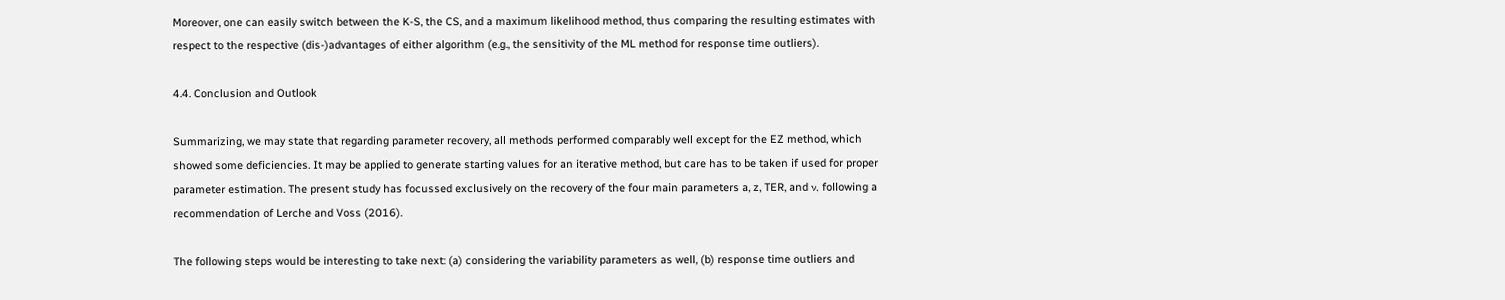Moreover, one can easily switch between the K-S, the CS, and a maximum likelihood method, thus comparing the resulting estimates with respect to the respective (dis-)advantages of either algorithm (e.g., the sensitivity of the ML method for response time outliers).

4.4. Conclusion and Outlook

Summarizing, we may state that regarding parameter recovery, all methods performed comparably well except for the EZ method, which showed some deficiencies. It may be applied to generate starting values for an iterative method, but care has to be taken if used for proper parameter estimation. The present study has focussed exclusively on the recovery of the four main parameters a, z, TER, and ν, following a recommendation of Lerche and Voss (2016).

The following steps would be interesting to take next: (a) considering the variability parameters as well, (b) response time outliers and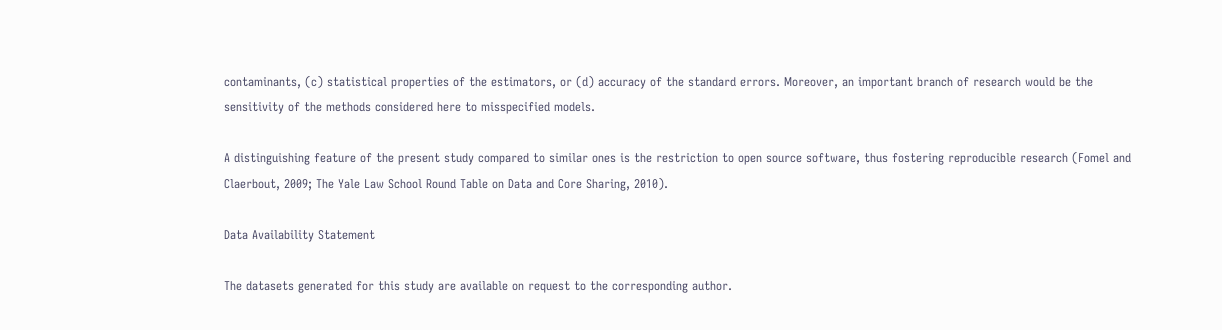contaminants, (c) statistical properties of the estimators, or (d) accuracy of the standard errors. Moreover, an important branch of research would be the sensitivity of the methods considered here to misspecified models.

A distinguishing feature of the present study compared to similar ones is the restriction to open source software, thus fostering reproducible research (Fomel and Claerbout, 2009; The Yale Law School Round Table on Data and Core Sharing, 2010).

Data Availability Statement

The datasets generated for this study are available on request to the corresponding author.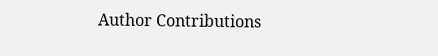Author Contributions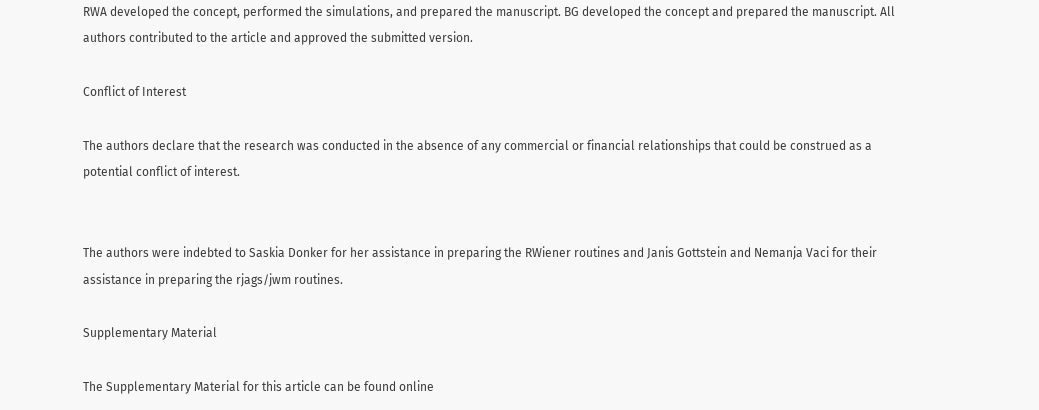RWA developed the concept, performed the simulations, and prepared the manuscript. BG developed the concept and prepared the manuscript. All authors contributed to the article and approved the submitted version.

Conflict of Interest

The authors declare that the research was conducted in the absence of any commercial or financial relationships that could be construed as a potential conflict of interest.


The authors were indebted to Saskia Donker for her assistance in preparing the RWiener routines and Janis Gottstein and Nemanja Vaci for their assistance in preparing the rjags/jwm routines.

Supplementary Material

The Supplementary Material for this article can be found online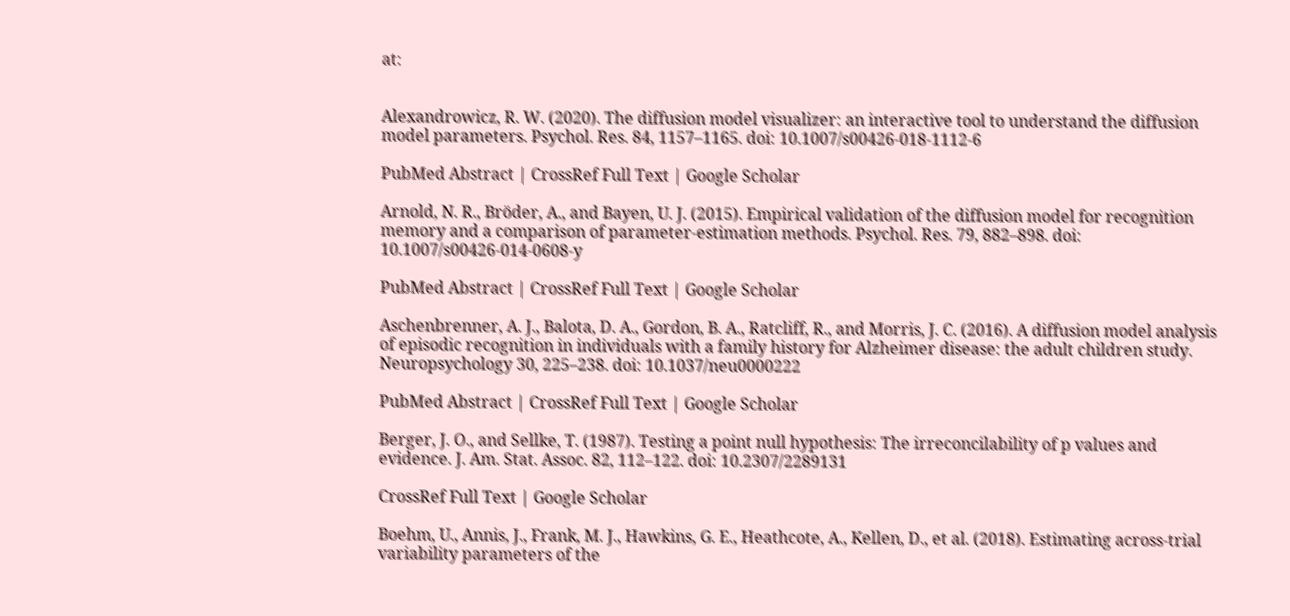at:


Alexandrowicz, R. W. (2020). The diffusion model visualizer: an interactive tool to understand the diffusion model parameters. Psychol. Res. 84, 1157–1165. doi: 10.1007/s00426-018-1112-6

PubMed Abstract | CrossRef Full Text | Google Scholar

Arnold, N. R., Bröder, A., and Bayen, U. J. (2015). Empirical validation of the diffusion model for recognition memory and a comparison of parameter-estimation methods. Psychol. Res. 79, 882–898. doi: 10.1007/s00426-014-0608-y

PubMed Abstract | CrossRef Full Text | Google Scholar

Aschenbrenner, A. J., Balota, D. A., Gordon, B. A., Ratcliff, R., and Morris, J. C. (2016). A diffusion model analysis of episodic recognition in individuals with a family history for Alzheimer disease: the adult children study. Neuropsychology 30, 225–238. doi: 10.1037/neu0000222

PubMed Abstract | CrossRef Full Text | Google Scholar

Berger, J. O., and Sellke, T. (1987). Testing a point null hypothesis: The irreconcilability of p values and evidence. J. Am. Stat. Assoc. 82, 112–122. doi: 10.2307/2289131

CrossRef Full Text | Google Scholar

Boehm, U., Annis, J., Frank, M. J., Hawkins, G. E., Heathcote, A., Kellen, D., et al. (2018). Estimating across-trial variability parameters of the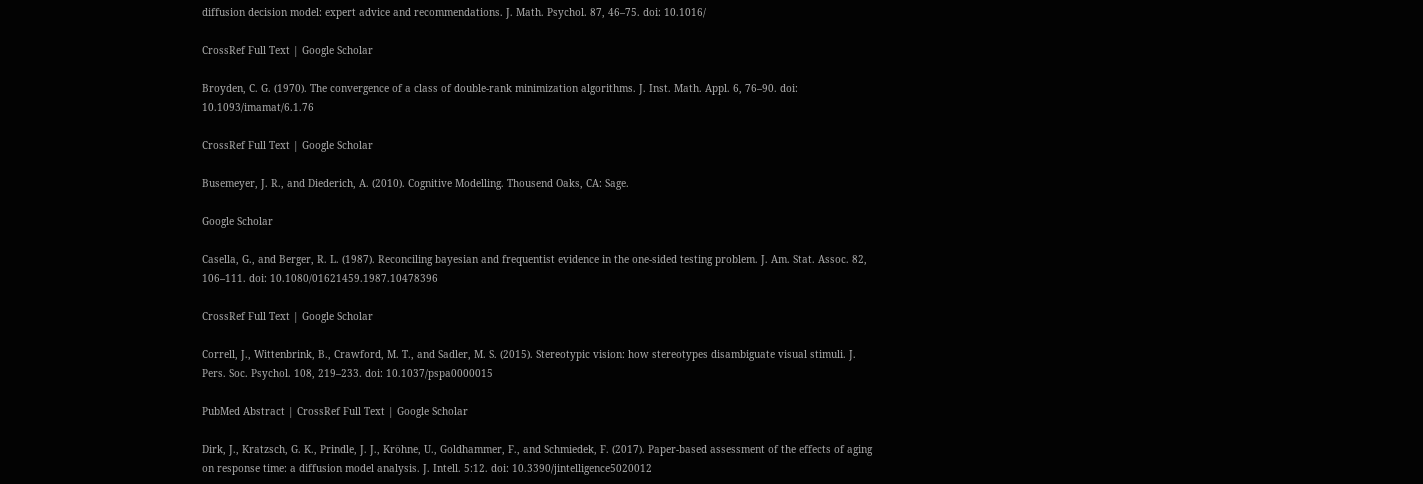diffusion decision model: expert advice and recommendations. J. Math. Psychol. 87, 46–75. doi: 10.1016/

CrossRef Full Text | Google Scholar

Broyden, C. G. (1970). The convergence of a class of double-rank minimization algorithms. J. Inst. Math. Appl. 6, 76–90. doi: 10.1093/imamat/6.1.76

CrossRef Full Text | Google Scholar

Busemeyer, J. R., and Diederich, A. (2010). Cognitive Modelling. Thousend Oaks, CA: Sage.

Google Scholar

Casella, G., and Berger, R. L. (1987). Reconciling bayesian and frequentist evidence in the one-sided testing problem. J. Am. Stat. Assoc. 82, 106–111. doi: 10.1080/01621459.1987.10478396

CrossRef Full Text | Google Scholar

Correll, J., Wittenbrink, B., Crawford, M. T., and Sadler, M. S. (2015). Stereotypic vision: how stereotypes disambiguate visual stimuli. J. Pers. Soc. Psychol. 108, 219–233. doi: 10.1037/pspa0000015

PubMed Abstract | CrossRef Full Text | Google Scholar

Dirk, J., Kratzsch, G. K., Prindle, J. J., Kröhne, U., Goldhammer, F., and Schmiedek, F. (2017). Paper-based assessment of the effects of aging on response time: a diffusion model analysis. J. Intell. 5:12. doi: 10.3390/jintelligence5020012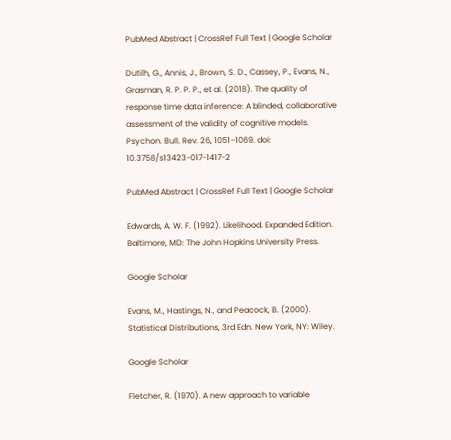PubMed Abstract | CrossRef Full Text | Google Scholar

Dutilh, G., Annis, J., Brown, S. D., Cassey, P., Evans, N., Grasman, R. P. P. P., et al. (2018). The quality of response time data inference: A blinded, collaborative assessment of the validity of cognitive models. Psychon. Bull. Rev. 26, 1051–1069. doi: 10.3758/s13423-017-1417-2

PubMed Abstract | CrossRef Full Text | Google Scholar

Edwards, A. W. F. (1992). Likelihood. Expanded Edition. Baltimore, MD: The John Hopkins University Press.

Google Scholar

Evans, M., Hastings, N., and Peacock, B. (2000). Statistical Distributions, 3rd Edn. New York, NY: Wiley.

Google Scholar

Fletcher, R. (1970). A new approach to variable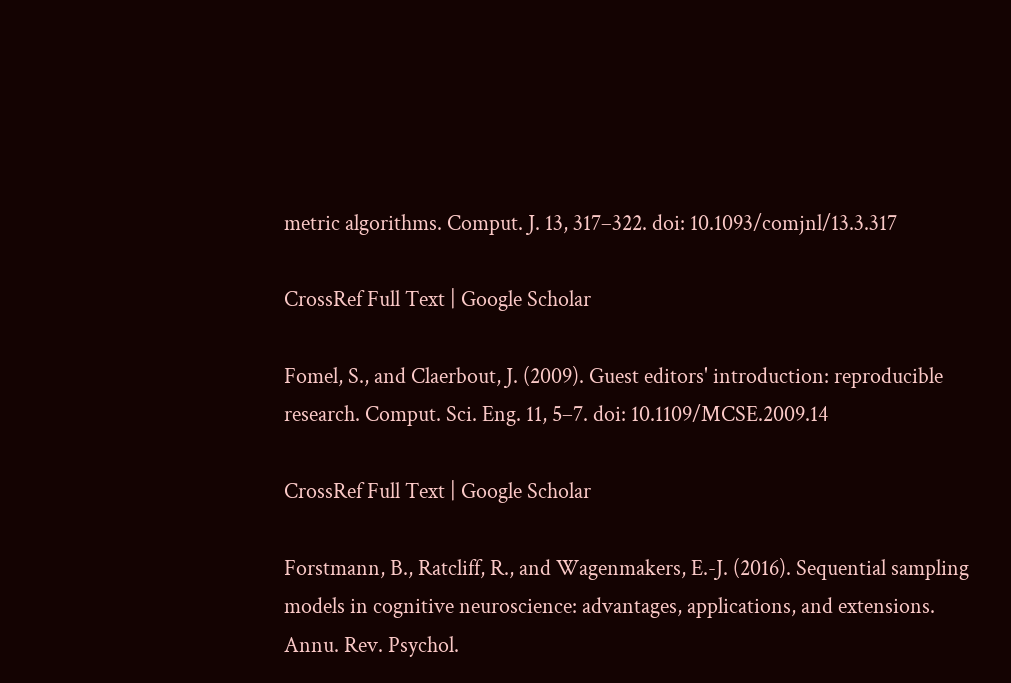metric algorithms. Comput. J. 13, 317–322. doi: 10.1093/comjnl/13.3.317

CrossRef Full Text | Google Scholar

Fomel, S., and Claerbout, J. (2009). Guest editors' introduction: reproducible research. Comput. Sci. Eng. 11, 5–7. doi: 10.1109/MCSE.2009.14

CrossRef Full Text | Google Scholar

Forstmann, B., Ratcliff, R., and Wagenmakers, E.-J. (2016). Sequential sampling models in cognitive neuroscience: advantages, applications, and extensions. Annu. Rev. Psychol.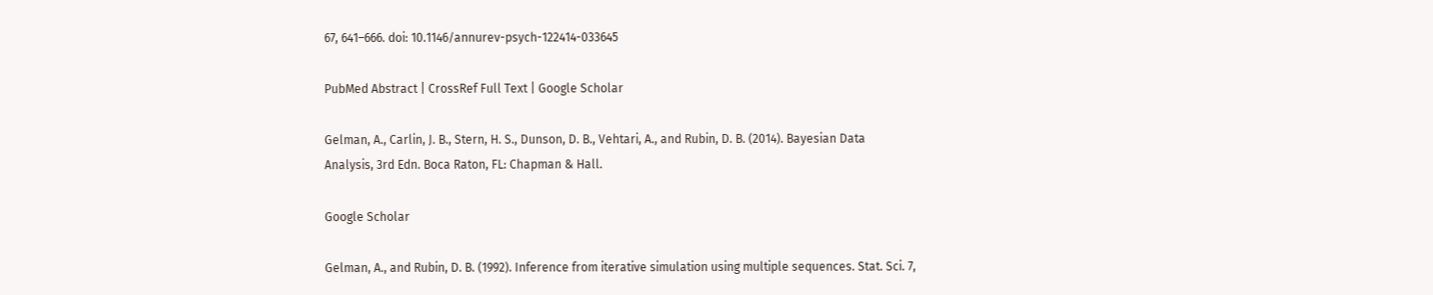67, 641–666. doi: 10.1146/annurev-psych-122414-033645

PubMed Abstract | CrossRef Full Text | Google Scholar

Gelman, A., Carlin, J. B., Stern, H. S., Dunson, D. B., Vehtari, A., and Rubin, D. B. (2014). Bayesian Data Analysis, 3rd Edn. Boca Raton, FL: Chapman & Hall.

Google Scholar

Gelman, A., and Rubin, D. B. (1992). Inference from iterative simulation using multiple sequences. Stat. Sci. 7,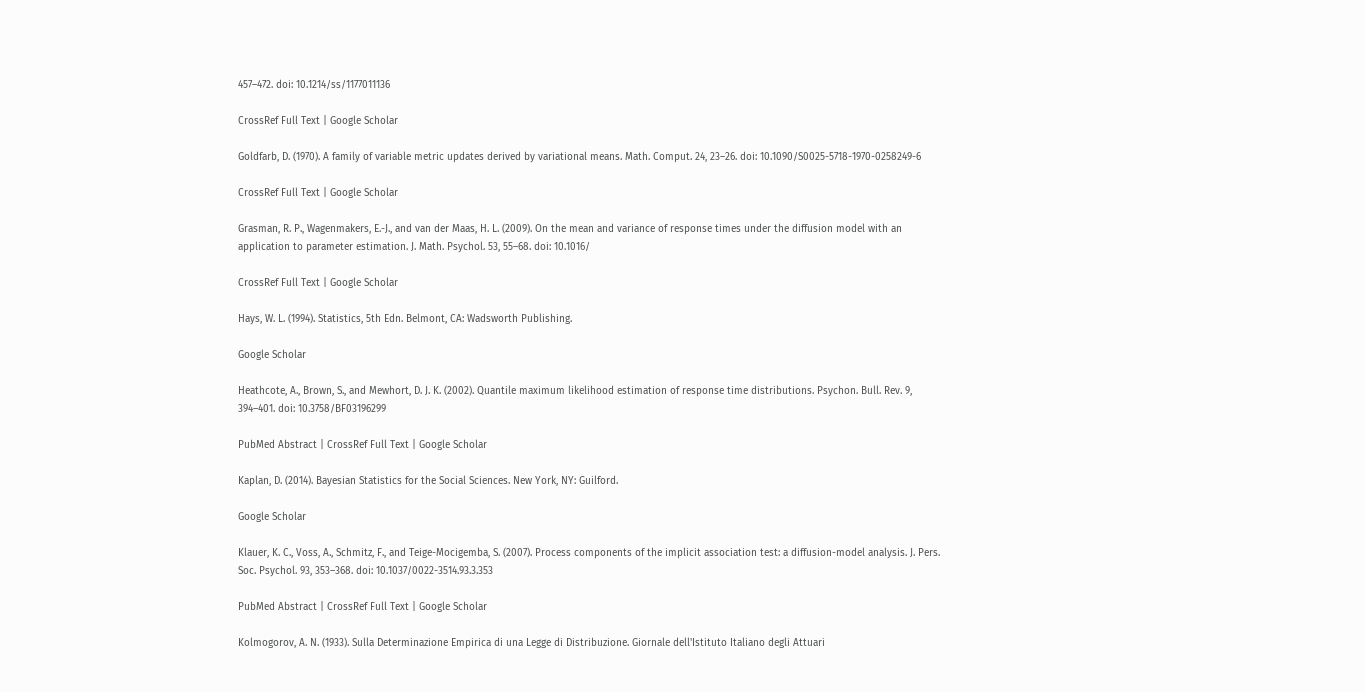457–472. doi: 10.1214/ss/1177011136

CrossRef Full Text | Google Scholar

Goldfarb, D. (1970). A family of variable metric updates derived by variational means. Math. Comput. 24, 23–26. doi: 10.1090/S0025-5718-1970-0258249-6

CrossRef Full Text | Google Scholar

Grasman, R. P., Wagenmakers, E.-J., and van der Maas, H. L. (2009). On the mean and variance of response times under the diffusion model with an application to parameter estimation. J. Math. Psychol. 53, 55–68. doi: 10.1016/

CrossRef Full Text | Google Scholar

Hays, W. L. (1994). Statistics, 5th Edn. Belmont, CA: Wadsworth Publishing.

Google Scholar

Heathcote, A., Brown, S., and Mewhort, D. J. K. (2002). Quantile maximum likelihood estimation of response time distributions. Psychon. Bull. Rev. 9, 394–401. doi: 10.3758/BF03196299

PubMed Abstract | CrossRef Full Text | Google Scholar

Kaplan, D. (2014). Bayesian Statistics for the Social Sciences. New York, NY: Guilford.

Google Scholar

Klauer, K. C., Voss, A., Schmitz, F., and Teige-Mocigemba, S. (2007). Process components of the implicit association test: a diffusion-model analysis. J. Pers. Soc. Psychol. 93, 353–368. doi: 10.1037/0022-3514.93.3.353

PubMed Abstract | CrossRef Full Text | Google Scholar

Kolmogorov, A. N. (1933). Sulla Determinazione Empirica di una Legge di Distribuzione. Giornale dell'Istituto Italiano degli Attuari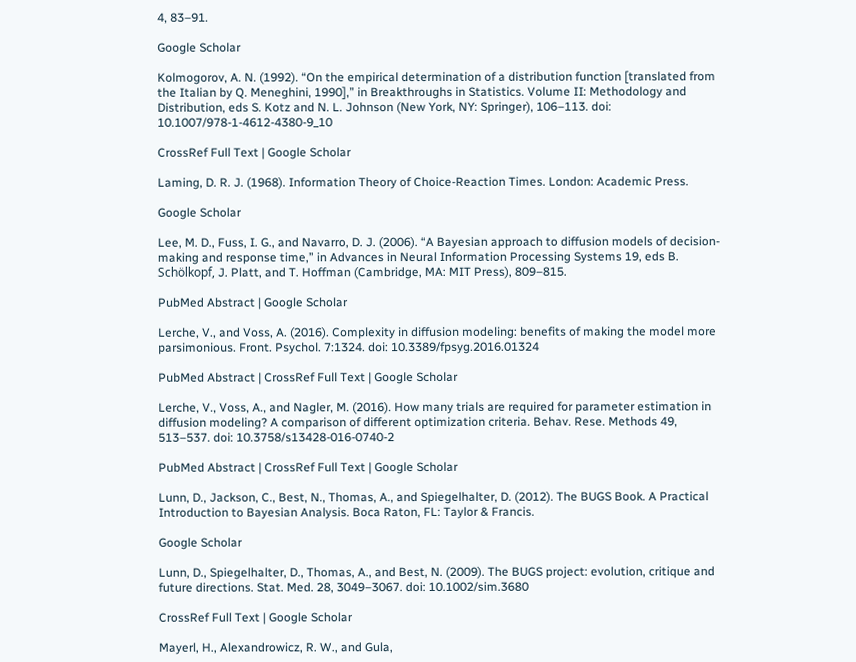4, 83–91.

Google Scholar

Kolmogorov, A. N. (1992). “On the empirical determination of a distribution function [translated from the Italian by Q. Meneghini, 1990],” in Breakthroughs in Statistics. Volume II: Methodology and Distribution, eds S. Kotz and N. L. Johnson (New York, NY: Springer), 106–113. doi: 10.1007/978-1-4612-4380-9_10

CrossRef Full Text | Google Scholar

Laming, D. R. J. (1968). Information Theory of Choice-Reaction Times. London: Academic Press.

Google Scholar

Lee, M. D., Fuss, I. G., and Navarro, D. J. (2006). “A Bayesian approach to diffusion models of decision-making and response time,” in Advances in Neural Information Processing Systems 19, eds B. Schölkopf, J. Platt, and T. Hoffman (Cambridge, MA: MIT Press), 809–815.

PubMed Abstract | Google Scholar

Lerche, V., and Voss, A. (2016). Complexity in diffusion modeling: benefits of making the model more parsimonious. Front. Psychol. 7:1324. doi: 10.3389/fpsyg.2016.01324

PubMed Abstract | CrossRef Full Text | Google Scholar

Lerche, V., Voss, A., and Nagler, M. (2016). How many trials are required for parameter estimation in diffusion modeling? A comparison of different optimization criteria. Behav. Rese. Methods 49, 513–537. doi: 10.3758/s13428-016-0740-2

PubMed Abstract | CrossRef Full Text | Google Scholar

Lunn, D., Jackson, C., Best, N., Thomas, A., and Spiegelhalter, D. (2012). The BUGS Book. A Practical Introduction to Bayesian Analysis. Boca Raton, FL: Taylor & Francis.

Google Scholar

Lunn, D., Spiegelhalter, D., Thomas, A., and Best, N. (2009). The BUGS project: evolution, critique and future directions. Stat. Med. 28, 3049–3067. doi: 10.1002/sim.3680

CrossRef Full Text | Google Scholar

Mayerl, H., Alexandrowicz, R. W., and Gula,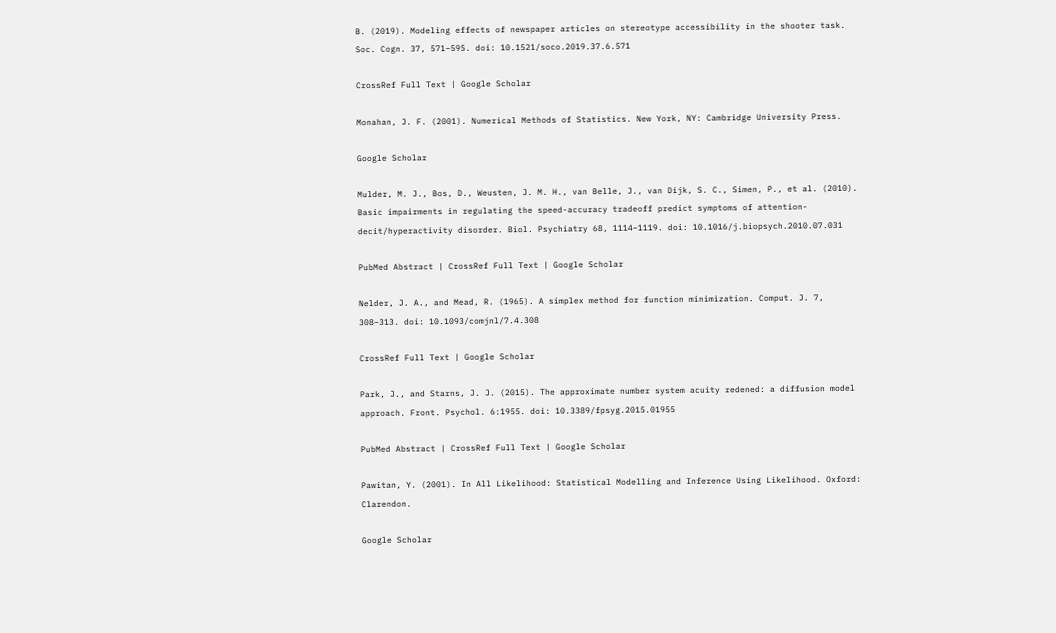B. (2019). Modeling effects of newspaper articles on stereotype accessibility in the shooter task. Soc. Cogn. 37, 571–595. doi: 10.1521/soco.2019.37.6.571

CrossRef Full Text | Google Scholar

Monahan, J. F. (2001). Numerical Methods of Statistics. New York, NY: Cambridge University Press.

Google Scholar

Mulder, M. J., Bos, D., Weusten, J. M. H., van Belle, J., van Dijk, S. C., Simen, P., et al. (2010). Basic impairments in regulating the speed-accuracy tradeoff predict symptoms of attention-decit/hyperactivity disorder. Biol. Psychiatry 68, 1114–1119. doi: 10.1016/j.biopsych.2010.07.031

PubMed Abstract | CrossRef Full Text | Google Scholar

Nelder, J. A., and Mead, R. (1965). A simplex method for function minimization. Comput. J. 7, 308–313. doi: 10.1093/comjnl/7.4.308

CrossRef Full Text | Google Scholar

Park, J., and Starns, J. J. (2015). The approximate number system acuity redened: a diffusion model approach. Front. Psychol. 6:1955. doi: 10.3389/fpsyg.2015.01955

PubMed Abstract | CrossRef Full Text | Google Scholar

Pawitan, Y. (2001). In All Likelihood: Statistical Modelling and Inference Using Likelihood. Oxford: Clarendon.

Google Scholar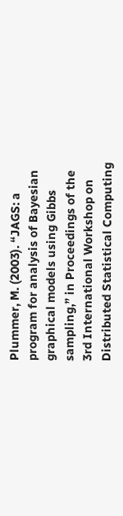Plummer, M. (2003). “JAGS: a program for analysis of Bayesian graphical models using Gibbs sampling,” in Proceedings of the 3rd International Workshop on Distributed Statistical Computing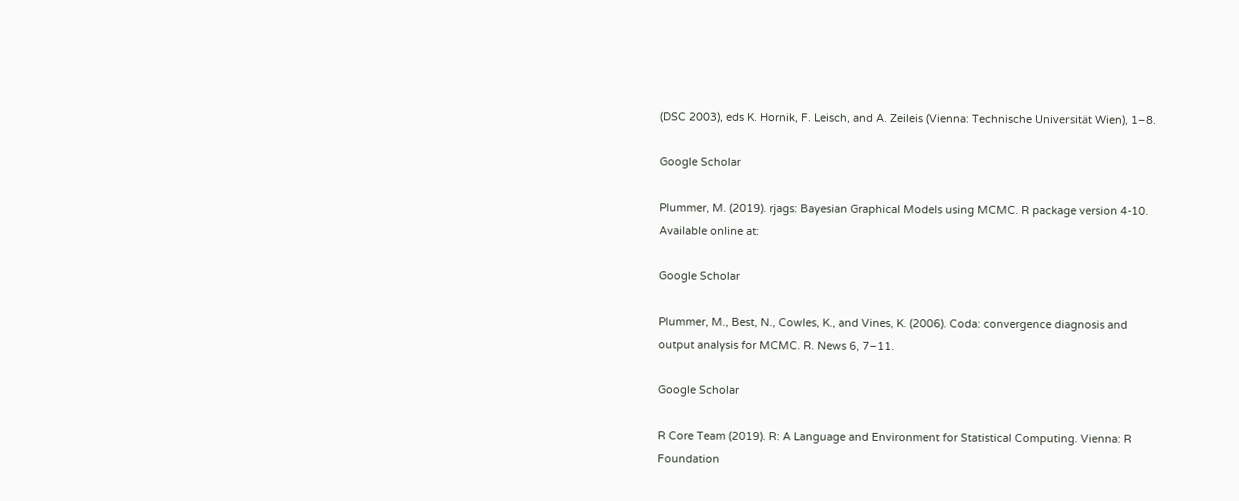(DSC 2003), eds K. Hornik, F. Leisch, and A. Zeileis (Vienna: Technische Universität Wien), 1–8.

Google Scholar

Plummer, M. (2019). rjags: Bayesian Graphical Models using MCMC. R package version 4-10. Available online at:

Google Scholar

Plummer, M., Best, N., Cowles, K., and Vines, K. (2006). Coda: convergence diagnosis and output analysis for MCMC. R. News 6, 7–11.

Google Scholar

R Core Team (2019). R: A Language and Environment for Statistical Computing. Vienna: R Foundation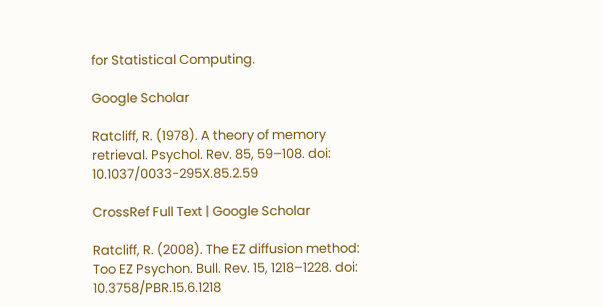for Statistical Computing.

Google Scholar

Ratcliff, R. (1978). A theory of memory retrieval. Psychol. Rev. 85, 59–108. doi: 10.1037/0033-295X.85.2.59

CrossRef Full Text | Google Scholar

Ratcliff, R. (2008). The EZ diffusion method: Too EZ Psychon. Bull. Rev. 15, 1218–1228. doi: 10.3758/PBR.15.6.1218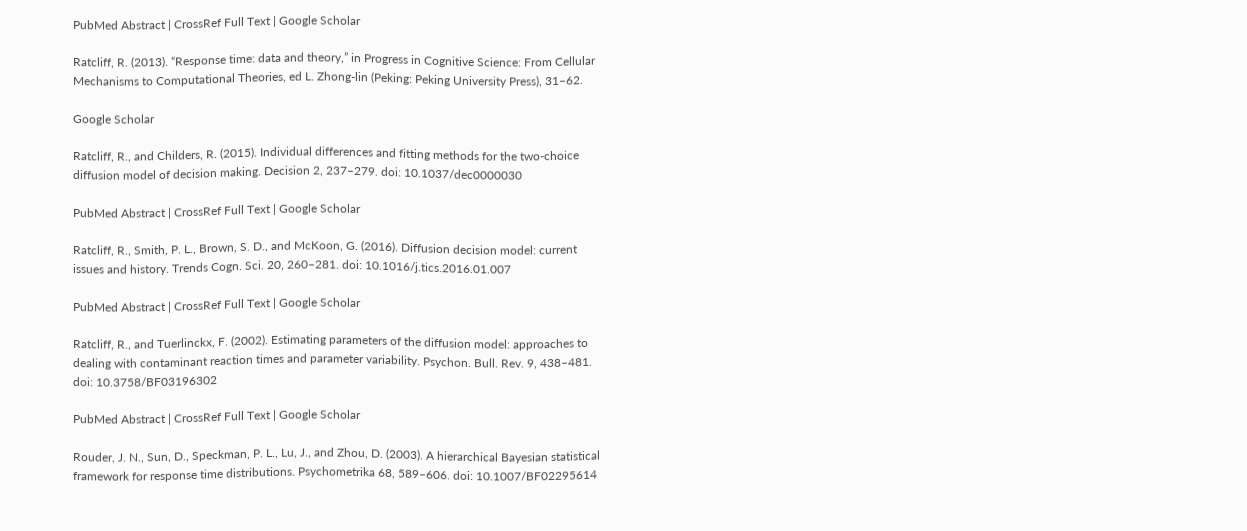PubMed Abstract | CrossRef Full Text | Google Scholar

Ratcliff, R. (2013). “Response time: data and theory,” in Progress in Cognitive Science: From Cellular Mechanisms to Computational Theories, ed L. Zhong-lin (Peking: Peking University Press), 31–62.

Google Scholar

Ratcliff, R., and Childers, R. (2015). Individual differences and fitting methods for the two-choice diffusion model of decision making. Decision 2, 237–279. doi: 10.1037/dec0000030

PubMed Abstract | CrossRef Full Text | Google Scholar

Ratcliff, R., Smith, P. L., Brown, S. D., and McKoon, G. (2016). Diffusion decision model: current issues and history. Trends Cogn. Sci. 20, 260–281. doi: 10.1016/j.tics.2016.01.007

PubMed Abstract | CrossRef Full Text | Google Scholar

Ratcliff, R., and Tuerlinckx, F. (2002). Estimating parameters of the diffusion model: approaches to dealing with contaminant reaction times and parameter variability. Psychon. Bull. Rev. 9, 438–481. doi: 10.3758/BF03196302

PubMed Abstract | CrossRef Full Text | Google Scholar

Rouder, J. N., Sun, D., Speckman, P. L., Lu, J., and Zhou, D. (2003). A hierarchical Bayesian statistical framework for response time distributions. Psychometrika 68, 589–606. doi: 10.1007/BF02295614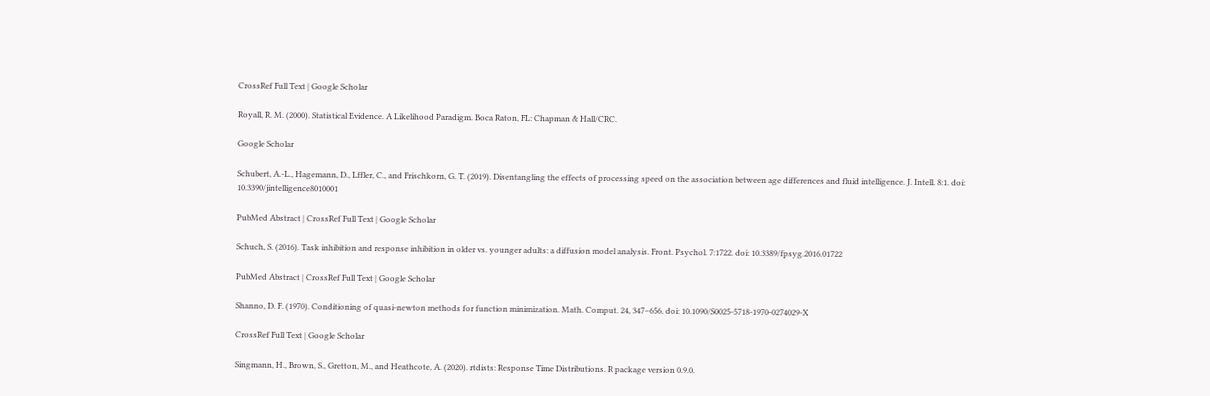CrossRef Full Text | Google Scholar

Royall, R. M. (2000). Statistical Evidence. A Likelihood Paradigm. Boca Raton, FL: Chapman & Hall/CRC.

Google Scholar

Schubert, A.-L., Hagemann, D., Lffler, C., and Frischkorn, G. T. (2019). Disentangling the effects of processing speed on the association between age differences and fluid intelligence. J. Intell. 8:1. doi: 10.3390/jintelligence8010001

PubMed Abstract | CrossRef Full Text | Google Scholar

Schuch, S. (2016). Task inhibition and response inhibition in older vs. younger adults: a diffusion model analysis. Front. Psychol. 7:1722. doi: 10.3389/fpsyg.2016.01722

PubMed Abstract | CrossRef Full Text | Google Scholar

Shanno, D. F. (1970). Conditioning of quasi-newton methods for function minimization. Math. Comput. 24, 347–656. doi: 10.1090/S0025-5718-1970-0274029-X

CrossRef Full Text | Google Scholar

Singmann, H., Brown, S., Gretton, M., and Heathcote, A. (2020). rtdists: Response Time Distributions. R package version 0.9.0.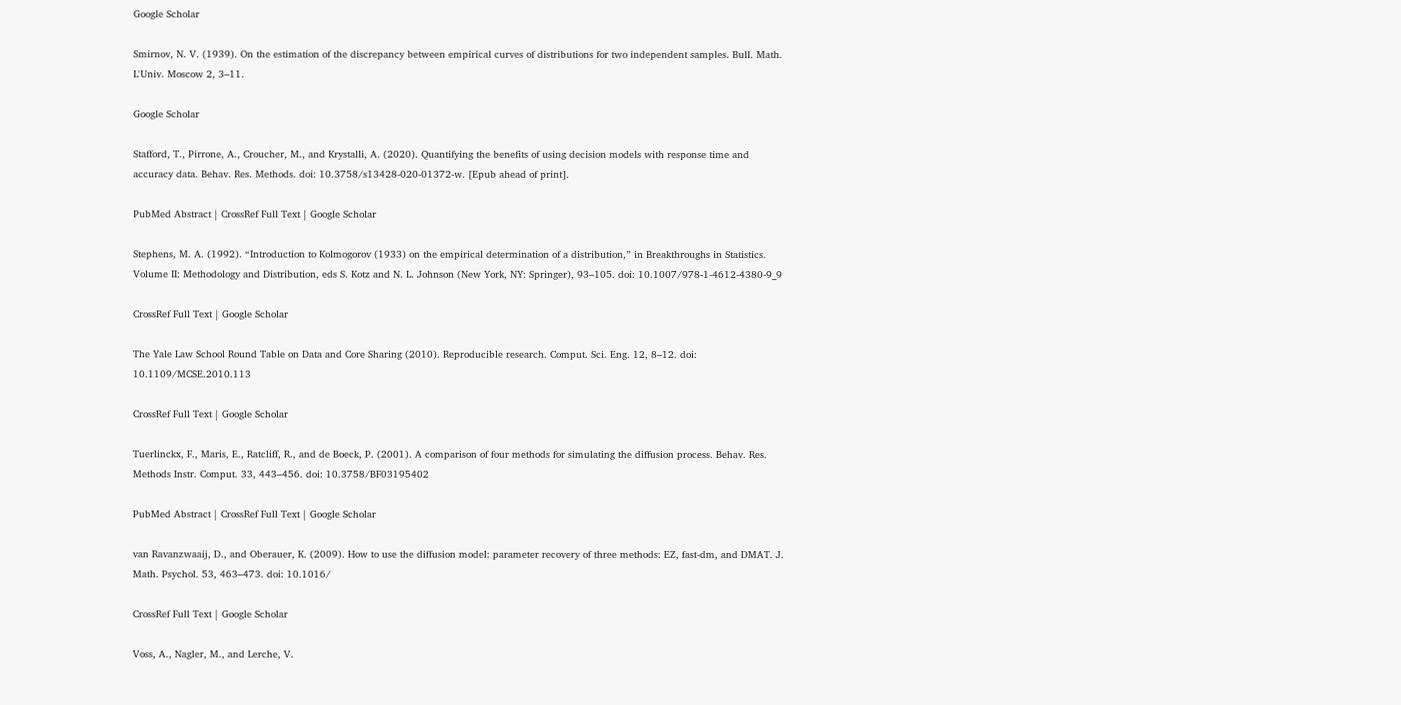Google Scholar

Smirnov, N. V. (1939). On the estimation of the discrepancy between empirical curves of distributions for two independent samples. Bull. Math. L'Univ. Moscow 2, 3–11.

Google Scholar

Stafford, T., Pirrone, A., Croucher, M., and Krystalli, A. (2020). Quantifying the benefits of using decision models with response time and accuracy data. Behav. Res. Methods. doi: 10.3758/s13428-020-01372-w. [Epub ahead of print].

PubMed Abstract | CrossRef Full Text | Google Scholar

Stephens, M. A. (1992). “Introduction to Kolmogorov (1933) on the empirical determination of a distribution,” in Breakthroughs in Statistics. Volume II: Methodology and Distribution, eds S. Kotz and N. L. Johnson (New York, NY: Springer), 93–105. doi: 10.1007/978-1-4612-4380-9_9

CrossRef Full Text | Google Scholar

The Yale Law School Round Table on Data and Core Sharing (2010). Reproducible research. Comput. Sci. Eng. 12, 8–12. doi: 10.1109/MCSE.2010.113

CrossRef Full Text | Google Scholar

Tuerlinckx, F., Maris, E., Ratcliff, R., and de Boeck, P. (2001). A comparison of four methods for simulating the diffusion process. Behav. Res. Methods Instr. Comput. 33, 443–456. doi: 10.3758/BF03195402

PubMed Abstract | CrossRef Full Text | Google Scholar

van Ravanzwaaij, D., and Oberauer, K. (2009). How to use the diffusion model: parameter recovery of three methods: EZ, fast-dm, and DMAT. J. Math. Psychol. 53, 463–473. doi: 10.1016/

CrossRef Full Text | Google Scholar

Voss, A., Nagler, M., and Lerche, V.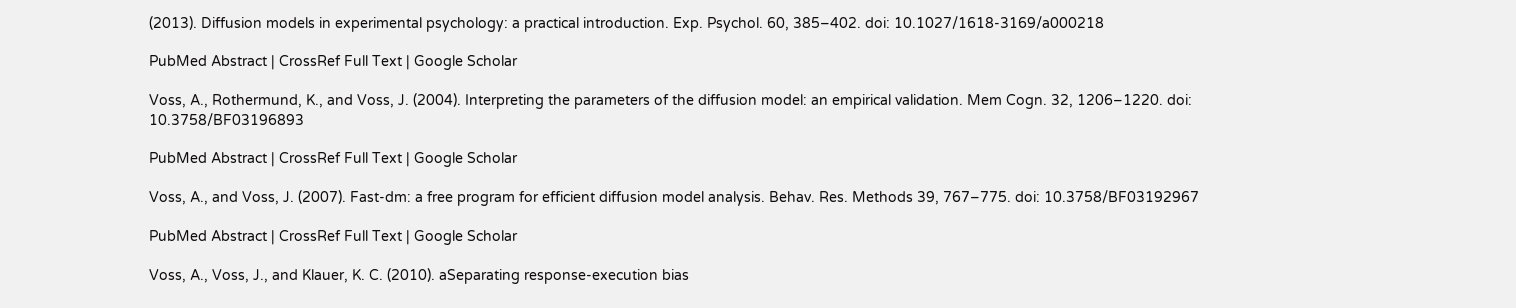(2013). Diffusion models in experimental psychology: a practical introduction. Exp. Psychol. 60, 385–402. doi: 10.1027/1618-3169/a000218

PubMed Abstract | CrossRef Full Text | Google Scholar

Voss, A., Rothermund, K., and Voss, J. (2004). Interpreting the parameters of the diffusion model: an empirical validation. Mem Cogn. 32, 1206–1220. doi: 10.3758/BF03196893

PubMed Abstract | CrossRef Full Text | Google Scholar

Voss, A., and Voss, J. (2007). Fast-dm: a free program for efficient diffusion model analysis. Behav. Res. Methods 39, 767–775. doi: 10.3758/BF03192967

PubMed Abstract | CrossRef Full Text | Google Scholar

Voss, A., Voss, J., and Klauer, K. C. (2010). aSeparating response-execution bias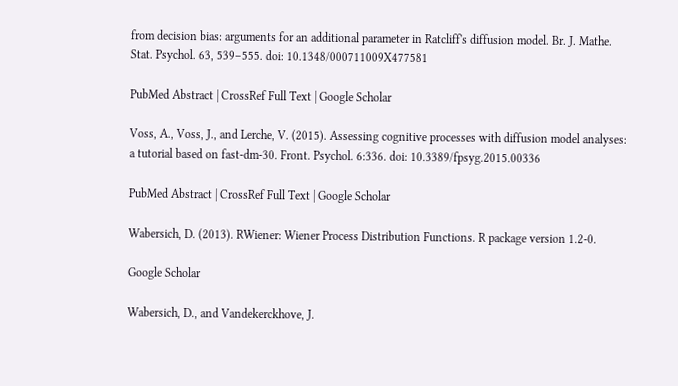from decision bias: arguments for an additional parameter in Ratcliff's diffusion model. Br. J. Mathe. Stat. Psychol. 63, 539–555. doi: 10.1348/000711009X477581

PubMed Abstract | CrossRef Full Text | Google Scholar

Voss, A., Voss, J., and Lerche, V. (2015). Assessing cognitive processes with diffusion model analyses: a tutorial based on fast-dm-30. Front. Psychol. 6:336. doi: 10.3389/fpsyg.2015.00336

PubMed Abstract | CrossRef Full Text | Google Scholar

Wabersich, D. (2013). RWiener: Wiener Process Distribution Functions. R package version 1.2-0.

Google Scholar

Wabersich, D., and Vandekerckhove, J.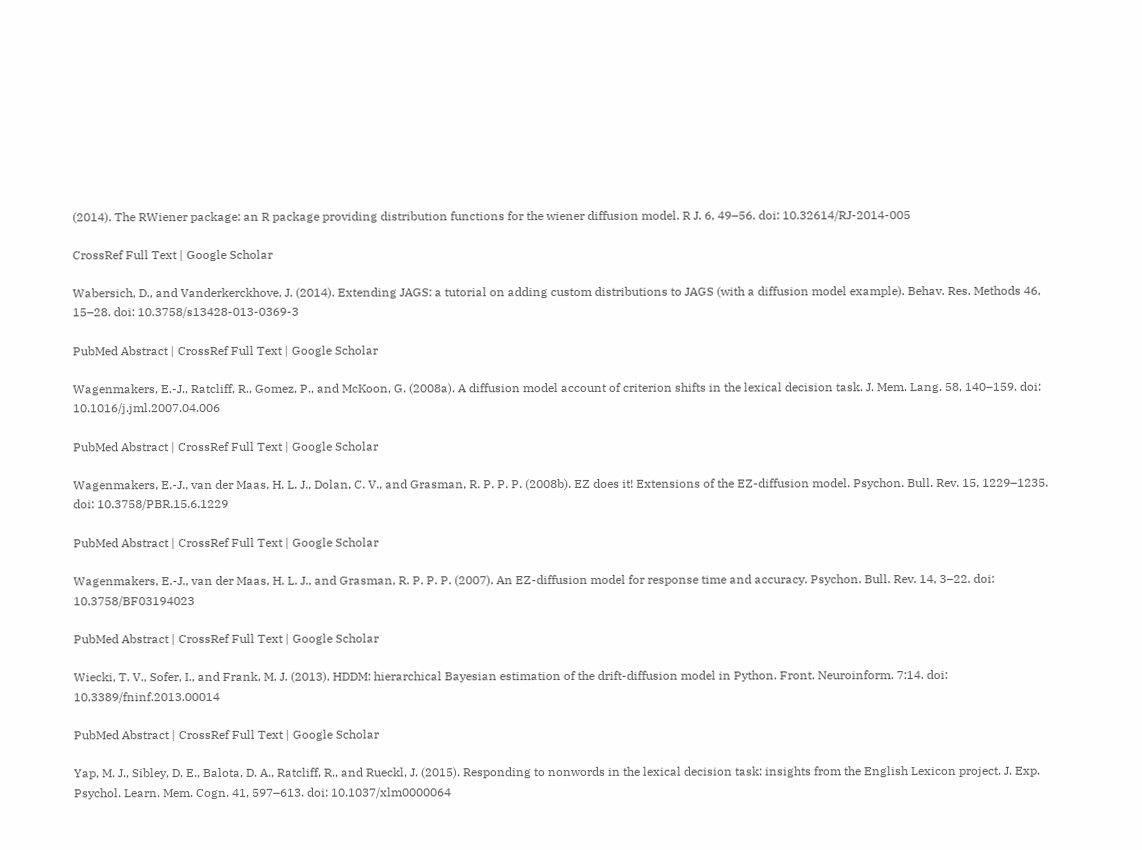(2014). The RWiener package: an R package providing distribution functions for the wiener diffusion model. R J. 6, 49–56. doi: 10.32614/RJ-2014-005

CrossRef Full Text | Google Scholar

Wabersich, D., and Vanderkerckhove, J. (2014). Extending JAGS: a tutorial on adding custom distributions to JAGS (with a diffusion model example). Behav. Res. Methods 46, 15–28. doi: 10.3758/s13428-013-0369-3

PubMed Abstract | CrossRef Full Text | Google Scholar

Wagenmakers, E.-J., Ratcliff, R., Gomez, P., and McKoon, G. (2008a). A diffusion model account of criterion shifts in the lexical decision task. J. Mem. Lang. 58, 140–159. doi: 10.1016/j.jml.2007.04.006

PubMed Abstract | CrossRef Full Text | Google Scholar

Wagenmakers, E.-J., van der Maas, H. L. J., Dolan, C. V., and Grasman, R. P. P. P. (2008b). EZ does it! Extensions of the EZ-diffusion model. Psychon. Bull. Rev. 15, 1229–1235. doi: 10.3758/PBR.15.6.1229

PubMed Abstract | CrossRef Full Text | Google Scholar

Wagenmakers, E.-J., van der Maas, H. L. J., and Grasman, R. P. P. P. (2007). An EZ-diffusion model for response time and accuracy. Psychon. Bull. Rev. 14, 3–22. doi: 10.3758/BF03194023

PubMed Abstract | CrossRef Full Text | Google Scholar

Wiecki, T. V., Sofer, I., and Frank, M. J. (2013). HDDM: hierarchical Bayesian estimation of the drift-diffusion model in Python. Front. Neuroinform. 7:14. doi: 10.3389/fninf.2013.00014

PubMed Abstract | CrossRef Full Text | Google Scholar

Yap, M. J., Sibley, D. E., Balota, D. A., Ratcliff, R., and Rueckl, J. (2015). Responding to nonwords in the lexical decision task: insights from the English Lexicon project. J. Exp. Psychol. Learn. Mem. Cogn. 41, 597–613. doi: 10.1037/xlm0000064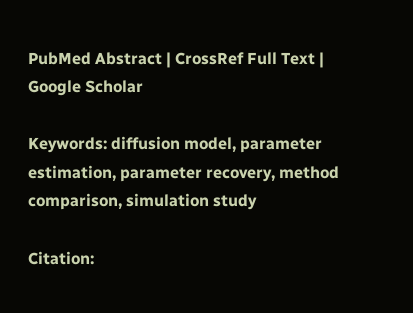PubMed Abstract | CrossRef Full Text | Google Scholar

Keywords: diffusion model, parameter estimation, parameter recovery, method comparison, simulation study

Citation: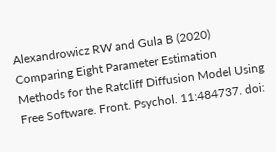Alexandrowicz RW and Gula B (2020) Comparing Eight Parameter Estimation Methods for the Ratcliff Diffusion Model Using Free Software. Front. Psychol. 11:484737. doi: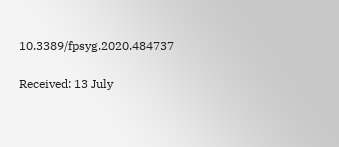10.3389/fpsyg.2020.484737

Received: 13 July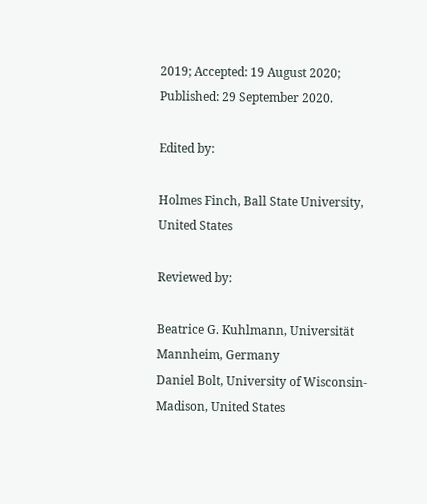2019; Accepted: 19 August 2020;
Published: 29 September 2020.

Edited by:

Holmes Finch, Ball State University, United States

Reviewed by:

Beatrice G. Kuhlmann, Universität Mannheim, Germany
Daniel Bolt, University of Wisconsin-Madison, United States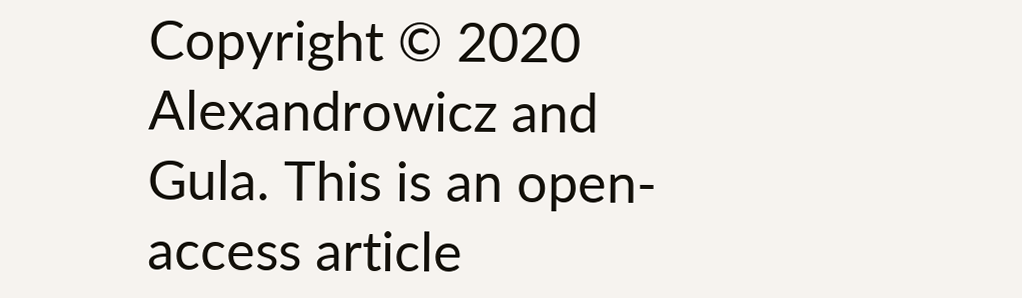Copyright © 2020 Alexandrowicz and Gula. This is an open-access article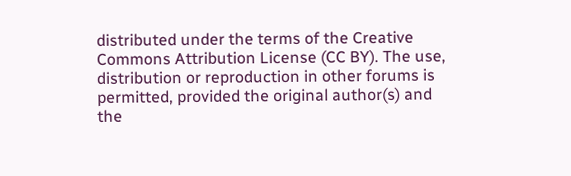distributed under the terms of the Creative Commons Attribution License (CC BY). The use, distribution or reproduction in other forums is permitted, provided the original author(s) and the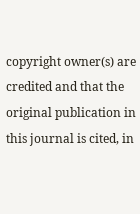copyright owner(s) are credited and that the original publication in this journal is cited, in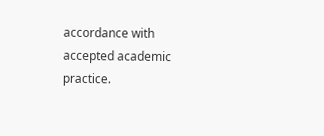accordance with accepted academic practice.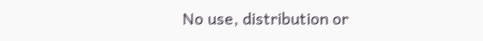No use, distribution or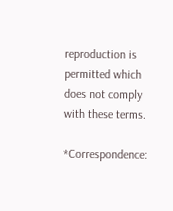reproduction is permitted which does not comply with these terms.

*Correspondence: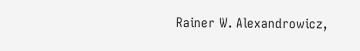Rainer W. Alexandrowicz,